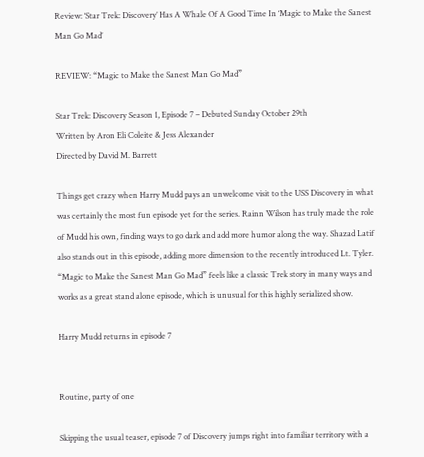Review: ‘Star Trek: Discovery’ Has A Whale Of A Good Time In ‘Magic to Make the Sanest Man Go Mad’

REVIEW: “Magic to Make the Sanest Man Go Mad”

Star Trek: Discovery Season 1, Episode 7 – Debuted Sunday October 29th
Written by Aron Eli Coleite & Jess Alexander
Directed by David M. Barrett

Things get crazy when Harry Mudd pays an unwelcome visit to the USS Discovery in what was certainly the most fun episode yet for the series. Rainn Wilson has truly made the role of Mudd his own, finding ways to go dark and add more humor along the way. Shazad Latif also stands out in this episode, adding more dimension to the recently introduced Lt. Tyler. “Magic to Make the Sanest Man Go Mad” feels like a classic Trek story in many ways and works as a great stand alone episode, which is unusual for this highly serialized show.

Harry Mudd returns in episode 7


Routine, party of one

Skipping the usual teaser, episode 7 of Discovery jumps right into familiar territory with a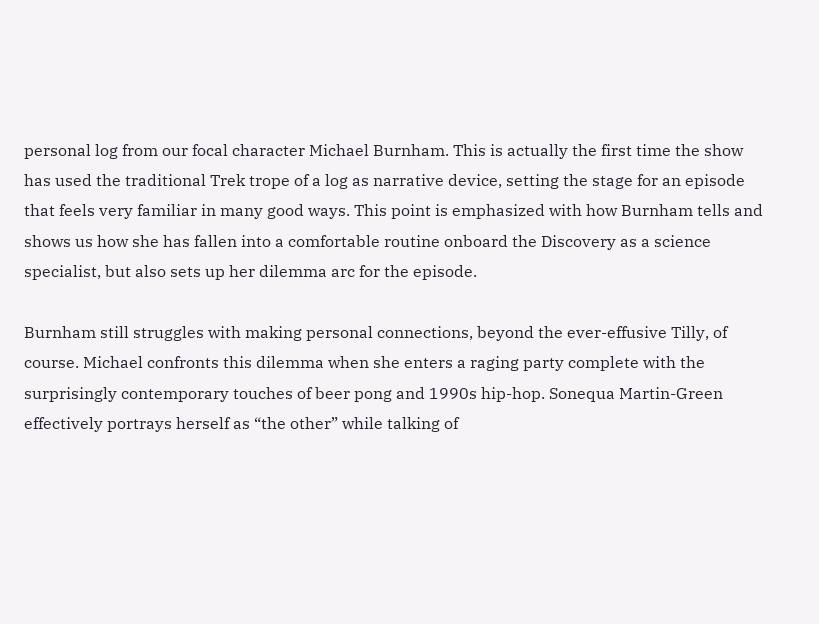personal log from our focal character Michael Burnham. This is actually the first time the show has used the traditional Trek trope of a log as narrative device, setting the stage for an episode that feels very familiar in many good ways. This point is emphasized with how Burnham tells and shows us how she has fallen into a comfortable routine onboard the Discovery as a science specialist, but also sets up her dilemma arc for the episode.

Burnham still struggles with making personal connections, beyond the ever-effusive Tilly, of course. Michael confronts this dilemma when she enters a raging party complete with the surprisingly contemporary touches of beer pong and 1990s hip-hop. Sonequa Martin-Green effectively portrays herself as “the other” while talking of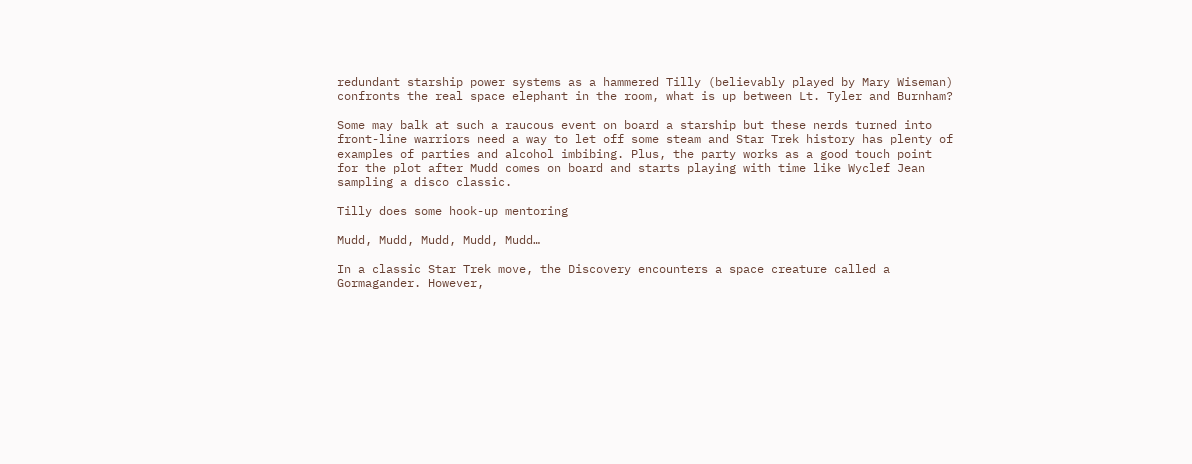redundant starship power systems as a hammered Tilly (believably played by Mary Wiseman) confronts the real space elephant in the room, what is up between Lt. Tyler and Burnham?

Some may balk at such a raucous event on board a starship but these nerds turned into front-line warriors need a way to let off some steam and Star Trek history has plenty of examples of parties and alcohol imbibing. Plus, the party works as a good touch point for the plot after Mudd comes on board and starts playing with time like Wyclef Jean sampling a disco classic.

Tilly does some hook-up mentoring

Mudd, Mudd, Mudd, Mudd, Mudd…

In a classic Star Trek move, the Discovery encounters a space creature called a Gormagander. However,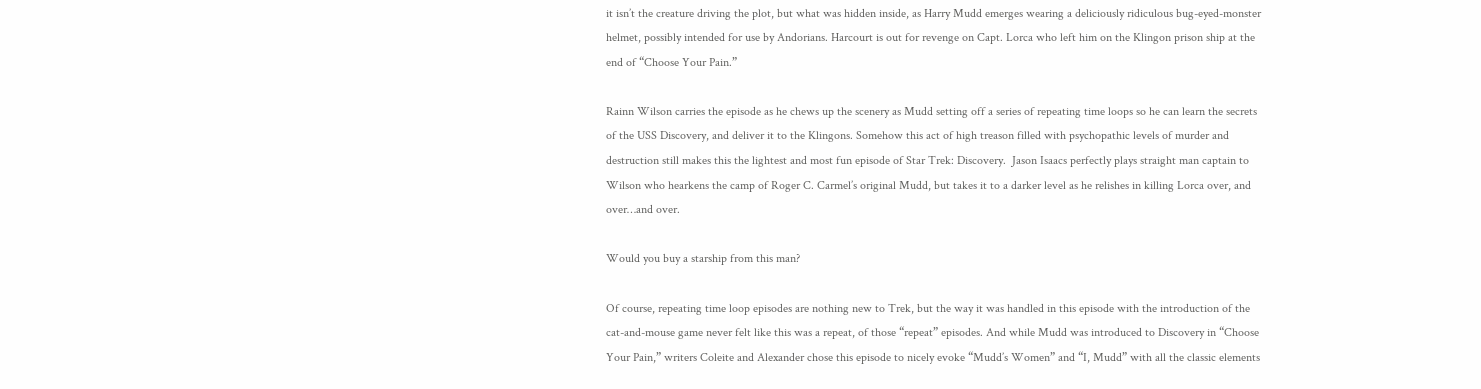it isn’t the creature driving the plot, but what was hidden inside, as Harry Mudd emerges wearing a deliciously ridiculous bug-eyed-monster helmet, possibly intended for use by Andorians. Harcourt is out for revenge on Capt. Lorca who left him on the Klingon prison ship at the end of “Choose Your Pain.”

Rainn Wilson carries the episode as he chews up the scenery as Mudd setting off a series of repeating time loops so he can learn the secrets of the USS Discovery, and deliver it to the Klingons. Somehow this act of high treason filled with psychopathic levels of murder and destruction still makes this the lightest and most fun episode of Star Trek: Discovery.  Jason Isaacs perfectly plays straight man captain to Wilson who hearkens the camp of Roger C. Carmel’s original Mudd, but takes it to a darker level as he relishes in killing Lorca over, and over…and over.

Would you buy a starship from this man?

Of course, repeating time loop episodes are nothing new to Trek, but the way it was handled in this episode with the introduction of the cat-and-mouse game never felt like this was a repeat, of those “repeat” episodes. And while Mudd was introduced to Discovery in “Choose Your Pain,” writers Coleite and Alexander chose this episode to nicely evoke “Mudd’s Women” and “I, Mudd” with all the classic elements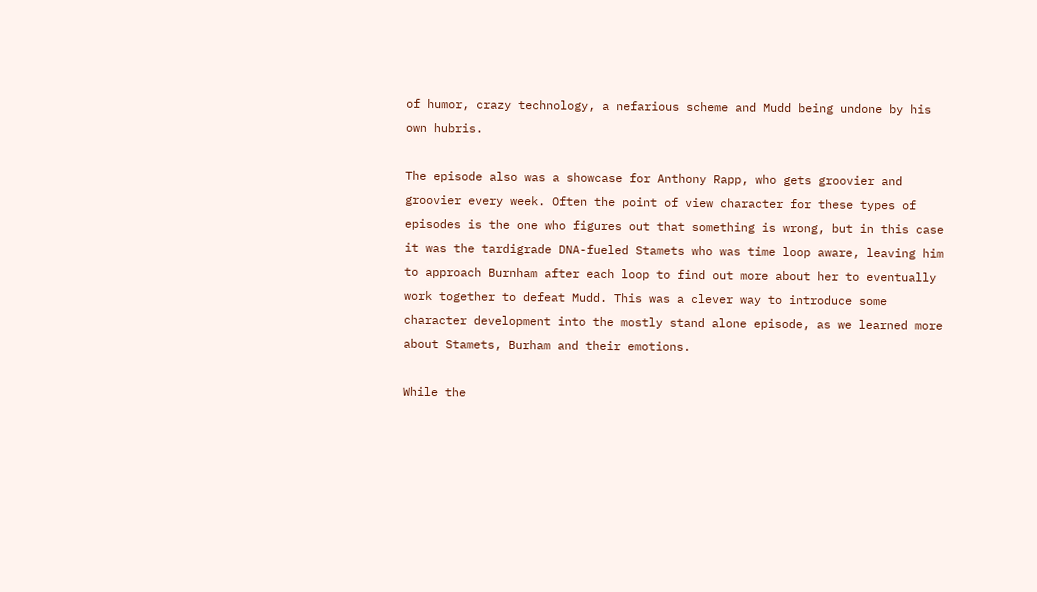of humor, crazy technology, a nefarious scheme and Mudd being undone by his own hubris.

The episode also was a showcase for Anthony Rapp, who gets groovier and groovier every week. Often the point of view character for these types of episodes is the one who figures out that something is wrong, but in this case it was the tardigrade DNA-fueled Stamets who was time loop aware, leaving him to approach Burnham after each loop to find out more about her to eventually work together to defeat Mudd. This was a clever way to introduce some character development into the mostly stand alone episode, as we learned more about Stamets, Burham and their emotions.

While the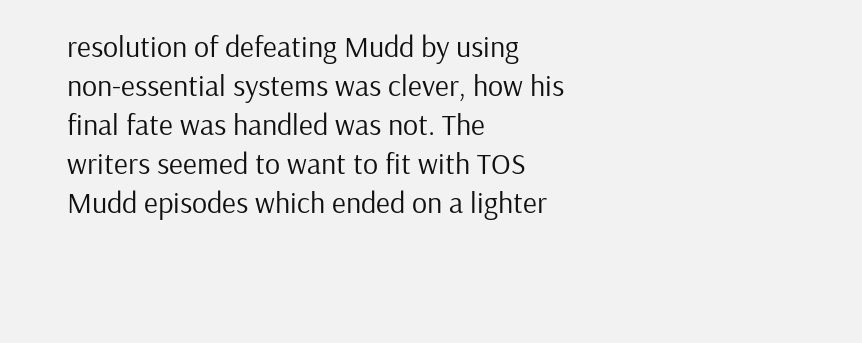resolution of defeating Mudd by using non-essential systems was clever, how his final fate was handled was not. The writers seemed to want to fit with TOS Mudd episodes which ended on a lighter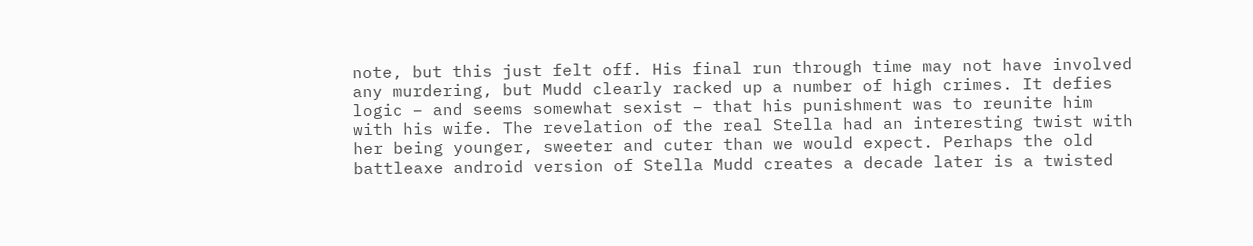note, but this just felt off. His final run through time may not have involved any murdering, but Mudd clearly racked up a number of high crimes. It defies logic – and seems somewhat sexist – that his punishment was to reunite him with his wife. The revelation of the real Stella had an interesting twist with her being younger, sweeter and cuter than we would expect. Perhaps the old battleaxe android version of Stella Mudd creates a decade later is a twisted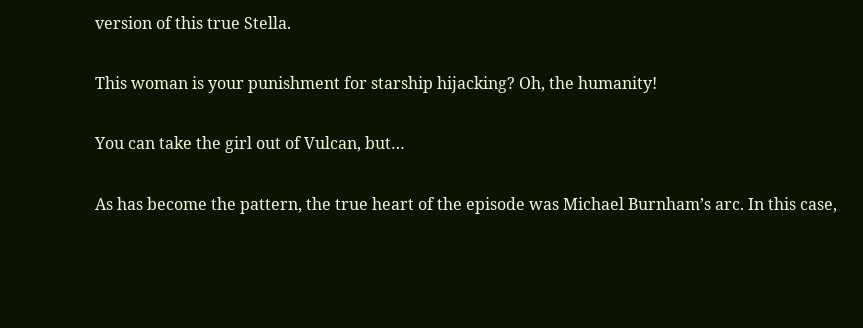version of this true Stella.

This woman is your punishment for starship hijacking? Oh, the humanity!

You can take the girl out of Vulcan, but…

As has become the pattern, the true heart of the episode was Michael Burnham’s arc. In this case,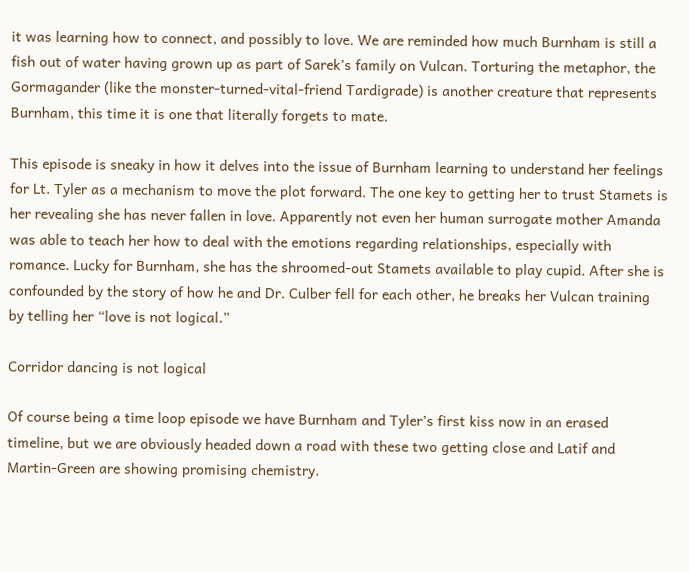it was learning how to connect, and possibly to love. We are reminded how much Burnham is still a fish out of water having grown up as part of Sarek’s family on Vulcan. Torturing the metaphor, the Gormagander (like the monster-turned-vital-friend Tardigrade) is another creature that represents Burnham, this time it is one that literally forgets to mate.

This episode is sneaky in how it delves into the issue of Burnham learning to understand her feelings for Lt. Tyler as a mechanism to move the plot forward. The one key to getting her to trust Stamets is her revealing she has never fallen in love. Apparently not even her human surrogate mother Amanda was able to teach her how to deal with the emotions regarding relationships, especially with romance. Lucky for Burnham, she has the shroomed-out Stamets available to play cupid. After she is confounded by the story of how he and Dr. Culber fell for each other, he breaks her Vulcan training by telling her “love is not logical.”

Corridor dancing is not logical

Of course being a time loop episode we have Burnham and Tyler’s first kiss now in an erased timeline, but we are obviously headed down a road with these two getting close and Latif and Martin-Green are showing promising chemistry.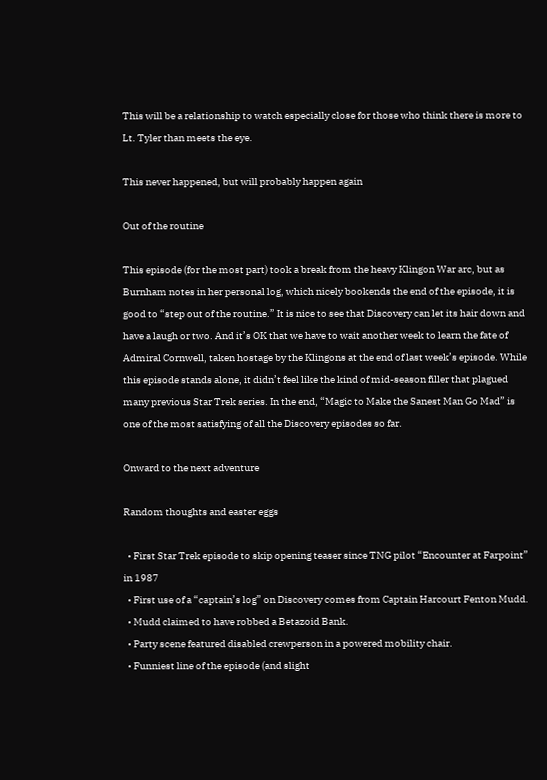This will be a relationship to watch especially close for those who think there is more to Lt. Tyler than meets the eye.

This never happened, but will probably happen again

Out of the routine

This episode (for the most part) took a break from the heavy Klingon War arc, but as Burnham notes in her personal log, which nicely bookends the end of the episode, it is good to “step out of the routine.” It is nice to see that Discovery can let its hair down and have a laugh or two. And it’s OK that we have to wait another week to learn the fate of Admiral Cornwell, taken hostage by the Klingons at the end of last week’s episode. While this episode stands alone, it didn’t feel like the kind of mid-season filler that plagued many previous Star Trek series. In the end, “Magic to Make the Sanest Man Go Mad” is one of the most satisfying of all the Discovery episodes so far.

Onward to the next adventure

Random thoughts and easter eggs

  • First Star Trek episode to skip opening teaser since TNG pilot “Encounter at Farpoint” in 1987
  • First use of a “captain’s log” on Discovery comes from Captain Harcourt Fenton Mudd.
  • Mudd claimed to have robbed a Betazoid Bank.
  • Party scene featured disabled crewperson in a powered mobility chair.
  • Funniest line of the episode (and slight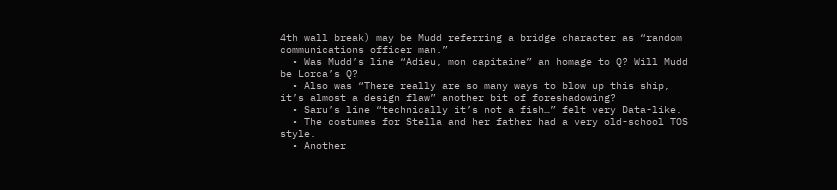4th wall break) may be Mudd referring a bridge character as “random communications officer man.”
  • Was Mudd’s line “Adieu, mon capitaine” an homage to Q? Will Mudd be Lorca’s Q?
  • Also was “There really are so many ways to blow up this ship, it’s almost a design flaw” another bit of foreshadowing?
  • Saru’s line “technically it’s not a fish…” felt very Data-like.
  • The costumes for Stella and her father had a very old-school TOS style.
  • Another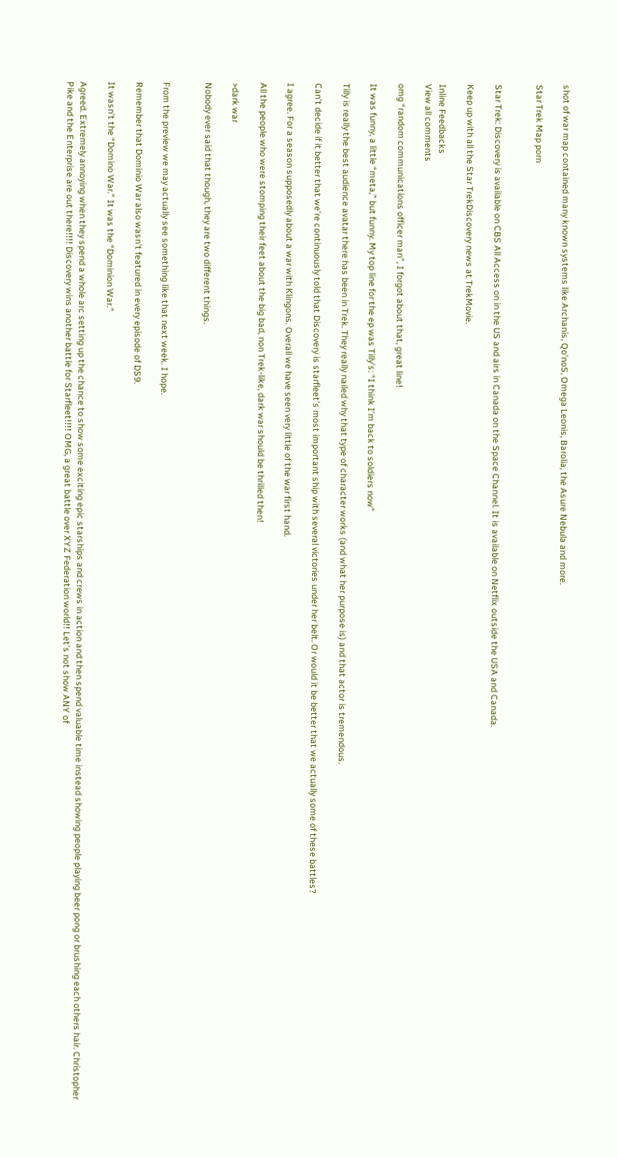shot of war map contained many known systems like Archanis, Qo’noS, Omega Leonis, Barolia, the Asure Nebula and more.

Star Trek Map porn


Star Trek: Discovery is available on CBS All Access on in the US and airs in Canada on the Space Channel. It is available on Netflix outside the USA and Canada.

Keep up with all the Star TrekDiscovery news at TrekMovie.

Inline Feedbacks
View all comments

omg “random communications officer man”, I forgot about that, great line!

It was funny, a little “meta,” but funny. My top line for the ep was Tilly’s: “I think I’m back to soldiers now”

Tilly is really the best audience avatar there has been in Trek. They really nailed why that type of character works (and what her purpose is) and that actor is tremendous.

Can’t decide if it better that we’re continuously told that Discovery is starfleet’s most important ship with several victories under her belt. Or would it be better that we actually some of these battles?

I agree. For a season supposedly about a war with Klingons. Overall we have seen very little of the war first hand.

All the people who were stomping their feet about the big bad, non Trek-like, dark war should be thrilled then!

>dark war

Nobody ever said that though, they are two different things.


From the preview we may actually see something like that next week. I hope.

Remember that Dominio War also wasn’t featured in every episode of DS9.

It wasn’t the “Domino War.” It was the “Dominion War.”

Agreed. Extremely annoying when they spend a whole arc setting up the chance to show some exciting epic starships and crews in action and then spend valuable time instead showing people playing beer pong or brushing each others hair. Christopher Pike and the Enterprise are out there!!!! Discovery wins another battle for Starfleet!!!! OMG, a great battle over XYZ Federation world!! Let’s not show ANY of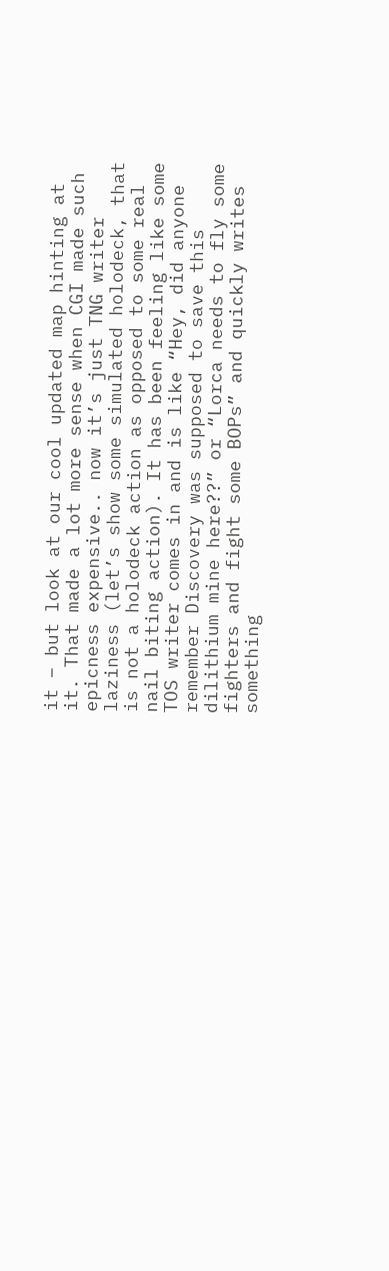it – but look at our cool updated map hinting at it. That made a lot more sense when CGI made such epicness expensive.. now it’s just TNG writer laziness (let’s show some simulated holodeck, that is not a holodeck action as opposed to some real nail biting action). It has been feeling like some TOS writer comes in and is like “Hey, did anyone remember Discovery was supposed to save this dilithium mine here??” or “Lorca needs to fly some fighters and fight some BOPs” and quickly writes something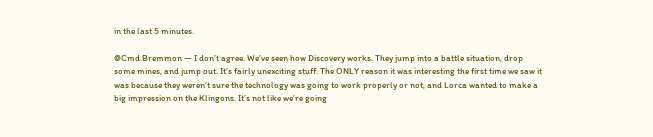in the last 5 minutes.

@Cmd.Bremmon — I don’t agree. We’ve seen how Discovery works. They jump into a battle situation, drop some mines, and jump out. It’s fairly unexciting stuff. The ONLY reason it was interesting the first time we saw it was because they weren’t sure the technology was going to work properly or not, and Lorca wanted to make a big impression on the Klingons. It’s not like we’re going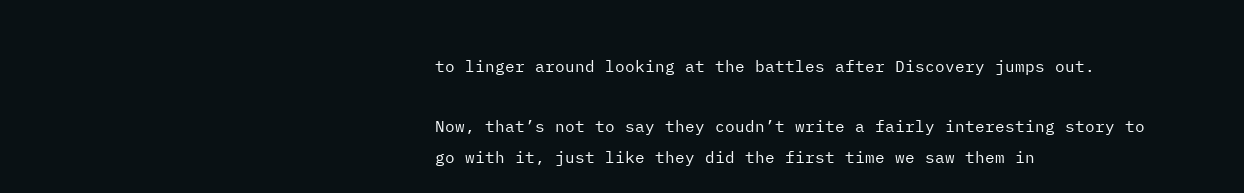to linger around looking at the battles after Discovery jumps out.

Now, that’s not to say they coudn’t write a fairly interesting story to go with it, just like they did the first time we saw them in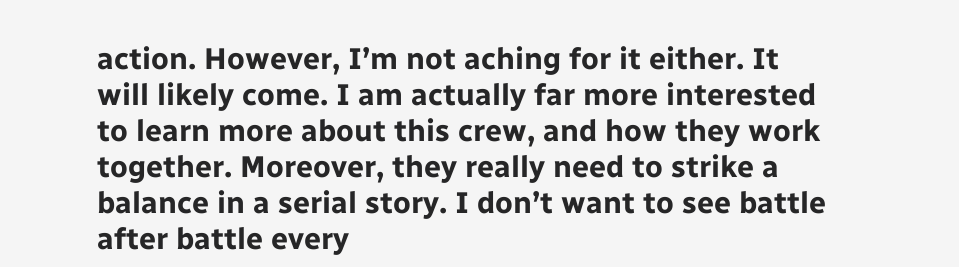action. However, I’m not aching for it either. It will likely come. I am actually far more interested to learn more about this crew, and how they work together. Moreover, they really need to strike a balance in a serial story. I don’t want to see battle after battle every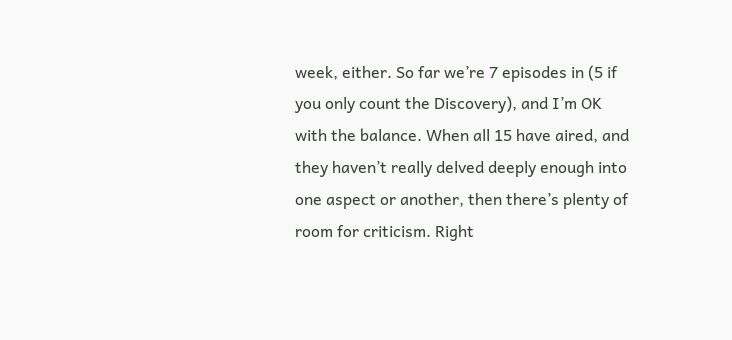week, either. So far we’re 7 episodes in (5 if you only count the Discovery), and I’m OK with the balance. When all 15 have aired, and they haven’t really delved deeply enough into one aspect or another, then there’s plenty of room for criticism. Right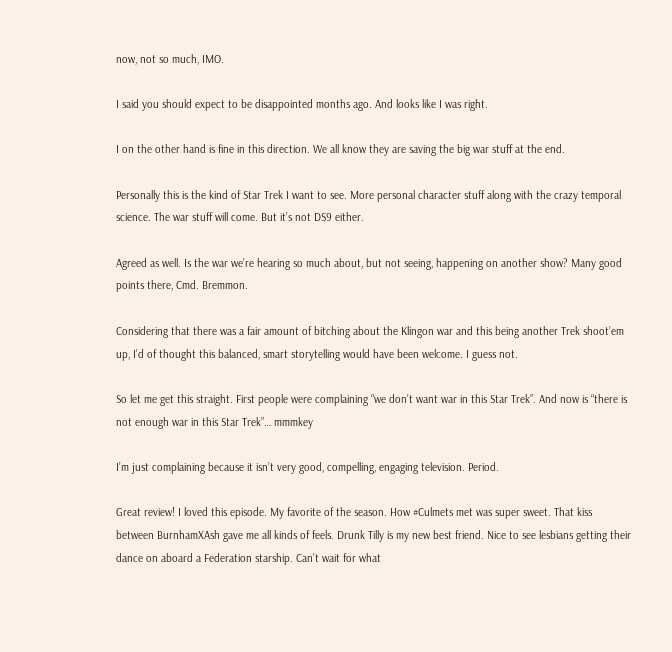now, not so much, IMO.

I said you should expect to be disappointed months ago. And looks like I was right.

I on the other hand is fine in this direction. We all know they are saving the big war stuff at the end.

Personally this is the kind of Star Trek I want to see. More personal character stuff along with the crazy temporal science. The war stuff will come. But it’s not DS9 either.

Agreed as well. Is the war we’re hearing so much about, but not seeing, happening on another show? Many good points there, Cmd. Bremmon.

Considering that there was a fair amount of bitching about the Klingon war and this being another Trek shoot’em up, I’d of thought this balanced, smart storytelling would have been welcome. I guess not.

So let me get this straight. First people were complaining “we don’t want war in this Star Trek”. And now is “there is not enough war in this Star Trek”… mmmkey

I’m just complaining because it isn’t very good, compelling, engaging television. Period.

Great review! I loved this episode. My favorite of the season. How #Culmets met was super sweet. That kiss between BurnhamXAsh gave me all kinds of feels. Drunk Tilly is my new best friend. Nice to see lesbians getting their dance on aboard a Federation starship. Can’t wait for what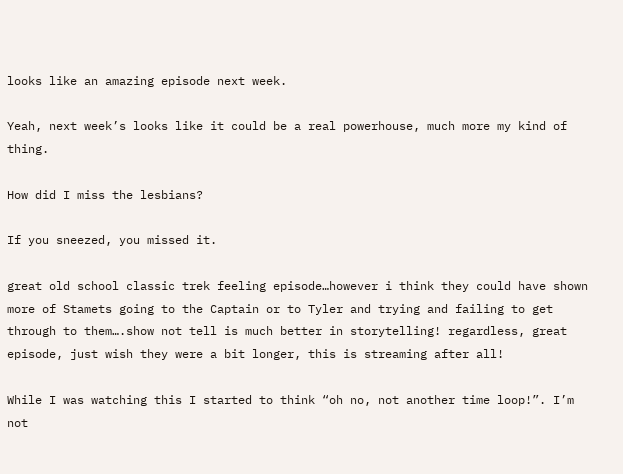looks like an amazing episode next week.

Yeah, next week’s looks like it could be a real powerhouse, much more my kind of thing.

How did I miss the lesbians?

If you sneezed, you missed it.

great old school classic trek feeling episode…however i think they could have shown more of Stamets going to the Captain or to Tyler and trying and failing to get through to them….show not tell is much better in storytelling! regardless, great episode, just wish they were a bit longer, this is streaming after all!

While I was watching this I started to think “oh no, not another time loop!”. I’m not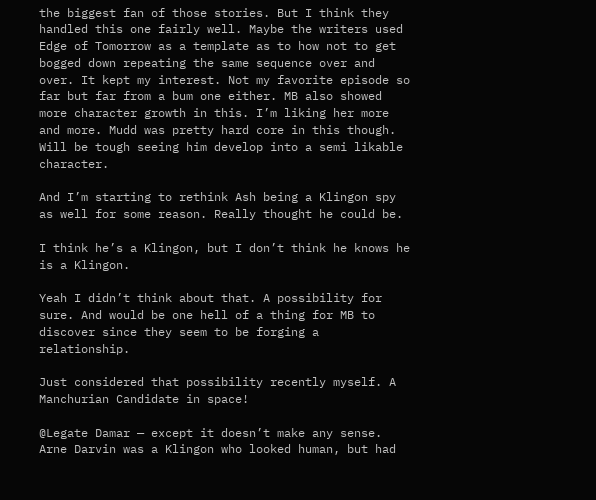the biggest fan of those stories. But I think they handled this one fairly well. Maybe the writers used Edge of Tomorrow as a template as to how not to get bogged down repeating the same sequence over and over. It kept my interest. Not my favorite episode so far but far from a bum one either. MB also showed more character growth in this. I’m liking her more and more. Mudd was pretty hard core in this though. Will be tough seeing him develop into a semi likable character.

And I’m starting to rethink Ash being a Klingon spy as well for some reason. Really thought he could be.

I think he’s a Klingon, but I don’t think he knows he is a Klingon.

Yeah I didn’t think about that. A possibility for sure. And would be one hell of a thing for MB to discover since they seem to be forging a relationship.

Just considered that possibility recently myself. A Manchurian Candidate in space!

@Legate Damar — except it doesn’t make any sense. Arne Darvin was a Klingon who looked human, but had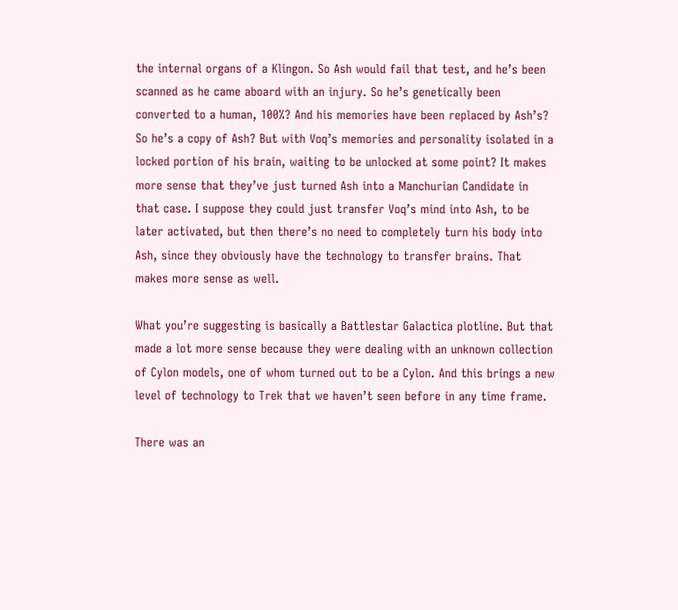the internal organs of a Klingon. So Ash would fail that test, and he’s been scanned as he came aboard with an injury. So he’s genetically been converted to a human, 100%? And his memories have been replaced by Ash’s? So he’s a copy of Ash? But with Voq’s memories and personality isolated in a locked portion of his brain, waiting to be unlocked at some point? It makes more sense that they’ve just turned Ash into a Manchurian Candidate in that case. I suppose they could just transfer Voq’s mind into Ash, to be later activated, but then there’s no need to completely turn his body into Ash, since they obviously have the technology to transfer brains. That makes more sense as well.

What you’re suggesting is basically a Battlestar Galactica plotline. But that made a lot more sense because they were dealing with an unknown collection of Cylon models, one of whom turned out to be a Cylon. And this brings a new level of technology to Trek that we haven’t seen before in any time frame.

There was an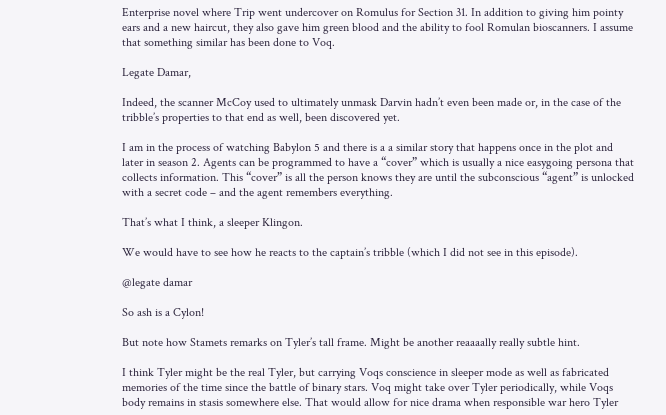Enterprise novel where Trip went undercover on Romulus for Section 31. In addition to giving him pointy ears and a new haircut, they also gave him green blood and the ability to fool Romulan bioscanners. I assume that something similar has been done to Voq.

Legate Damar,

Indeed, the scanner McCoy used to ultimately unmask Darvin hadn’t even been made or, in the case of the tribble’s properties to that end as well, been discovered yet.

I am in the process of watching Babylon 5 and there is a a similar story that happens once in the plot and later in season 2. Agents can be programmed to have a “cover” which is usually a nice easygoing persona that collects information. This “cover” is all the person knows they are until the subconscious “agent” is unlocked with a secret code – and the agent remembers everything.

That’s what I think, a sleeper Klingon.

We would have to see how he reacts to the captain’s tribble (which I did not see in this episode).

@legate damar

So ash is a Cylon!

But note how Stamets remarks on Tyler’s tall frame. Might be another reaaaally really subtle hint.

I think Tyler might be the real Tyler, but carrying Voqs conscience in sleeper mode as well as fabricated memories of the time since the battle of binary stars. Voq might take over Tyler periodically, while Voqs body remains in stasis somewhere else. That would allow for nice drama when responsible war hero Tyler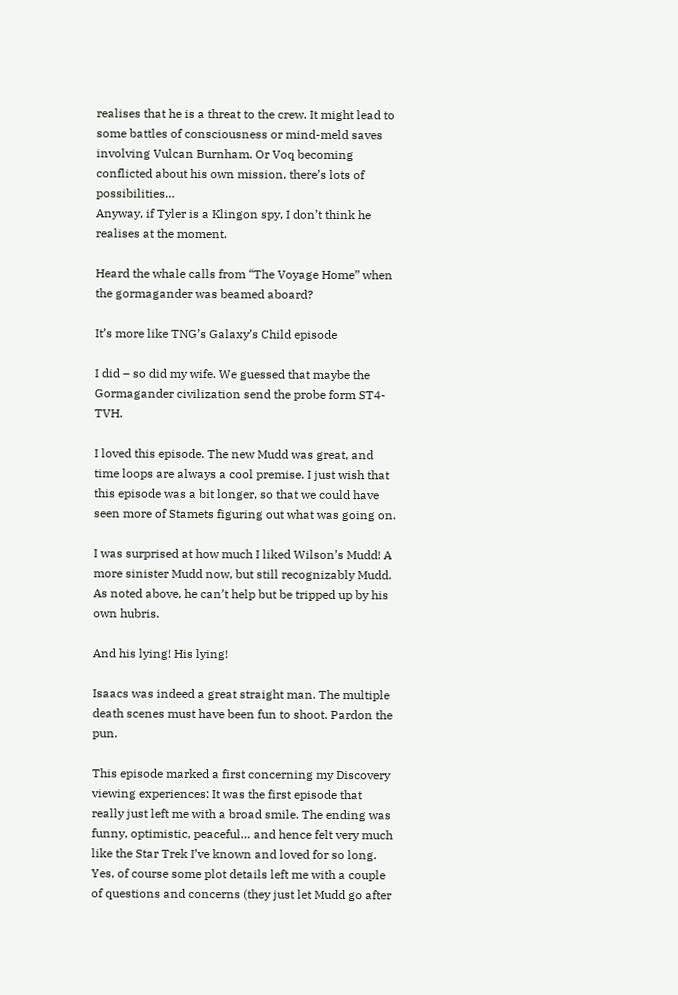realises that he is a threat to the crew. It might lead to some battles of consciousness or mind-meld saves involving Vulcan Burnham. Or Voq becoming conflicted about his own mission, there’s lots of possibilities…
Anyway, if Tyler is a Klingon spy, I don’t think he realises at the moment.

Heard the whale calls from “The Voyage Home” when the gormagander was beamed aboard?

It’s more like TNG’s Galaxy’s Child episode

I did – so did my wife. We guessed that maybe the Gormagander civilization send the probe form ST4-TVH.

I loved this episode. The new Mudd was great, and time loops are always a cool premise. I just wish that this episode was a bit longer, so that we could have seen more of Stamets figuring out what was going on.

I was surprised at how much I liked Wilson’s Mudd! A more sinister Mudd now, but still recognizably Mudd. As noted above, he can’t help but be tripped up by his own hubris.

And his lying! His lying!

Isaacs was indeed a great straight man. The multiple death scenes must have been fun to shoot. Pardon the pun.

This episode marked a first concerning my Discovery viewing experiences: It was the first episode that really just left me with a broad smile. The ending was funny, optimistic, peaceful… and hence felt very much like the Star Trek I’ve known and loved for so long.
Yes, of course some plot details left me with a couple of questions and concerns (they just let Mudd go after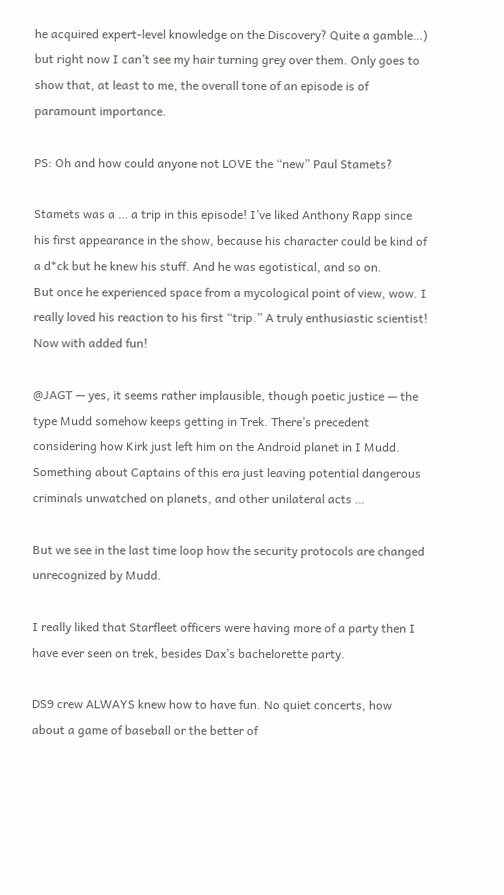he acquired expert-level knowledge on the Discovery? Quite a gamble…) but right now I can’t see my hair turning grey over them. Only goes to show that, at least to me, the overall tone of an episode is of paramount importance.

PS: Oh and how could anyone not LOVE the “new” Paul Stamets?

Stamets was a … a trip in this episode! I’ve liked Anthony Rapp since his first appearance in the show, because his character could be kind of a d*ck but he knew his stuff. And he was egotistical, and so on.
But once he experienced space from a mycological point of view, wow. I really loved his reaction to his first “trip.” A truly enthusiastic scientist! Now with added fun!

@JAGT — yes, it seems rather implausible, though poetic justice — the type Mudd somehow keeps getting in Trek. There’s precedent considering how Kirk just left him on the Android planet in I Mudd. Something about Captains of this era just leaving potential dangerous criminals unwatched on planets, and other unilateral acts …

But we see in the last time loop how the security protocols are changed unrecognized by Mudd.

I really liked that Starfleet officers were having more of a party then I have ever seen on trek, besides Dax’s bachelorette party.

DS9 crew ALWAYS knew how to have fun. No quiet concerts, how about a game of baseball or the better of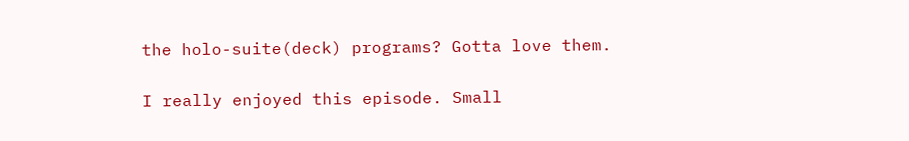the holo-suite(deck) programs? Gotta love them.

I really enjoyed this episode. Small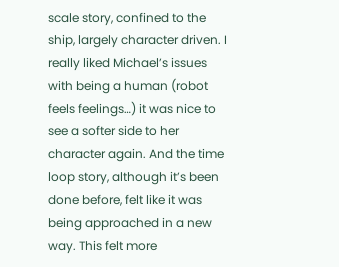scale story, confined to the ship, largely character driven. I really liked Michael’s issues with being a human (robot feels feelings…) it was nice to see a softer side to her character again. And the time loop story, although it’s been done before, felt like it was being approached in a new way. This felt more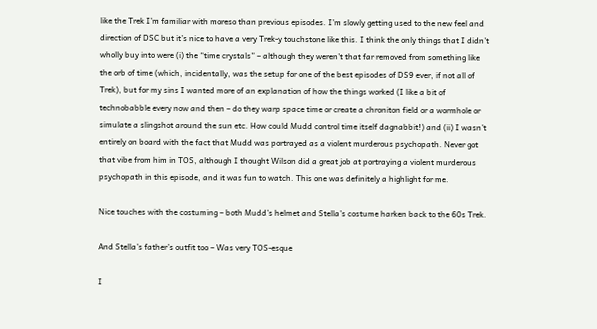like the Trek I’m familiar with moreso than previous episodes. I’m slowly getting used to the new feel and direction of DSC but it’s nice to have a very Trek-y touchstone like this. I think the only things that I didn’t wholly buy into were (i) the “time crystals” – although they weren’t that far removed from something like the orb of time (which, incidentally, was the setup for one of the best episodes of DS9 ever, if not all of Trek), but for my sins I wanted more of an explanation of how the things worked (I like a bit of technobabble every now and then – do they warp space time or create a chroniton field or a wormhole or simulate a slingshot around the sun etc. How could Mudd control time itself dagnabbit!) and (ii) I wasn’t entirely on board with the fact that Mudd was portrayed as a violent murderous psychopath. Never got that vibe from him in TOS, although I thought Wilson did a great job at portraying a violent murderous psychopath in this episode, and it was fun to watch. This one was definitely a highlight for me.

Nice touches with the costuming – both Mudd’s helmet and Stella’s costume harken back to the 60s Trek.

And Stella’s father’s outfit too – Was very TOS-esque

I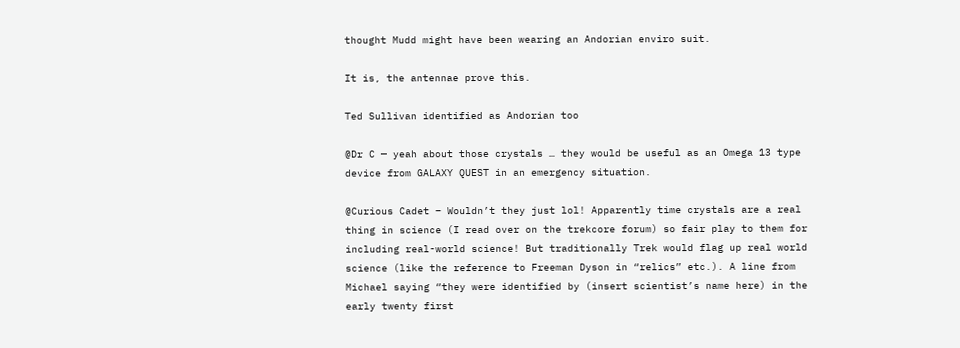thought Mudd might have been wearing an Andorian enviro suit.

It is, the antennae prove this.

Ted Sullivan identified as Andorian too

@Dr C — yeah about those crystals … they would be useful as an Omega 13 type device from GALAXY QUEST in an emergency situation.

@Curious Cadet – Wouldn’t they just lol! Apparently time crystals are a real thing in science (I read over on the trekcore forum) so fair play to them for including real-world science! But traditionally Trek would flag up real world science (like the reference to Freeman Dyson in “relics” etc.). A line from Michael saying “they were identified by (insert scientist’s name here) in the early twenty first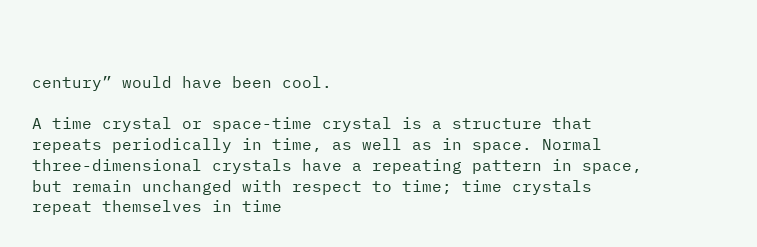century” would have been cool.

A time crystal or space-time crystal is a structure that repeats periodically in time, as well as in space. Normal three-dimensional crystals have a repeating pattern in space, but remain unchanged with respect to time; time crystals repeat themselves in time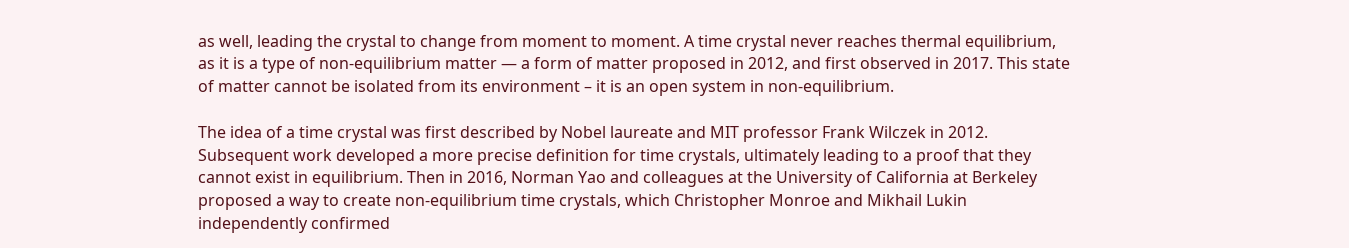as well, leading the crystal to change from moment to moment. A time crystal never reaches thermal equilibrium, as it is a type of non-equilibrium matter — a form of matter proposed in 2012, and first observed in 2017. This state of matter cannot be isolated from its environment – it is an open system in non-equilibrium.

The idea of a time crystal was first described by Nobel laureate and MIT professor Frank Wilczek in 2012. Subsequent work developed a more precise definition for time crystals, ultimately leading to a proof that they cannot exist in equilibrium. Then in 2016, Norman Yao and colleagues at the University of California at Berkeley proposed a way to create non-equilibrium time crystals, which Christopher Monroe and Mikhail Lukin independently confirmed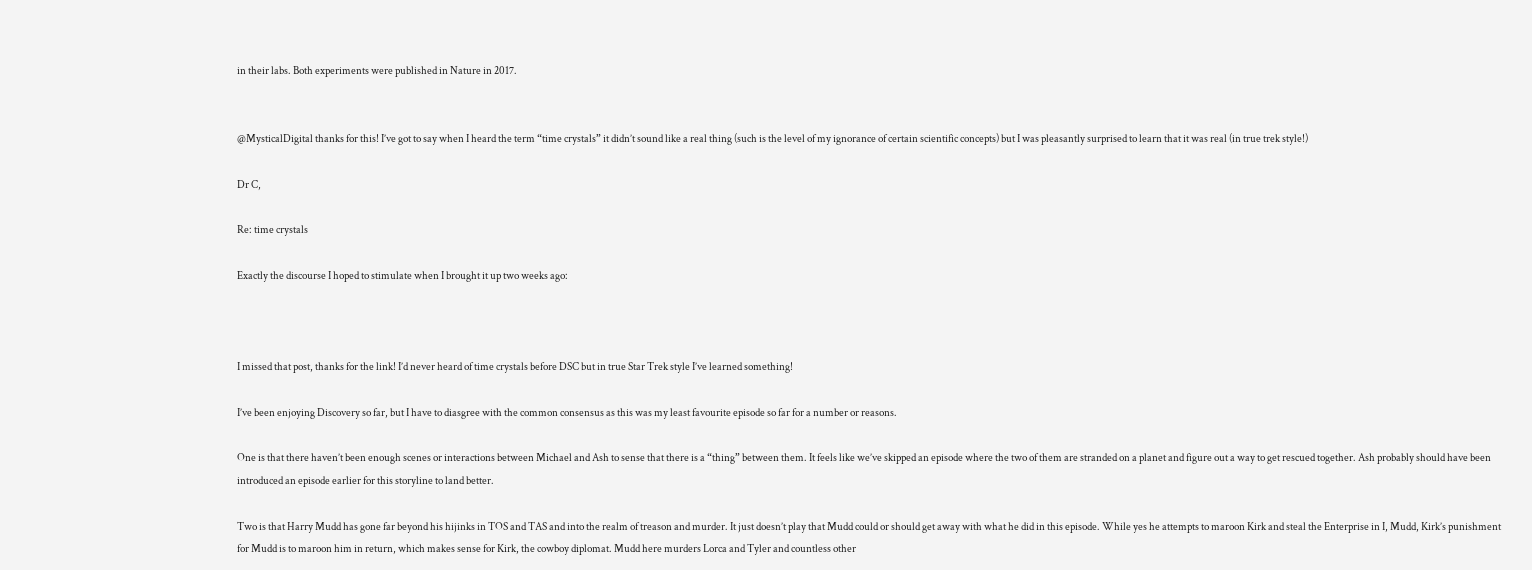in their labs. Both experiments were published in Nature in 2017.


@MysticalDigital thanks for this! I’ve got to say when I heard the term “time crystals” it didn’t sound like a real thing (such is the level of my ignorance of certain scientific concepts) but I was pleasantly surprised to learn that it was real (in true trek style!)

Dr C,

Re: time crystals

Exactly the discourse I hoped to stimulate when I brought it up two weeks ago:



I missed that post, thanks for the link! I’d never heard of time crystals before DSC but in true Star Trek style I’ve learned something!

I’ve been enjoying Discovery so far, but I have to diasgree with the common consensus as this was my least favourite episode so far for a number or reasons.

One is that there haven’t been enough scenes or interactions between Michael and Ash to sense that there is a “thing” between them. It feels like we’ve skipped an episode where the two of them are stranded on a planet and figure out a way to get rescued together. Ash probably should have been introduced an episode earlier for this storyline to land better.

Two is that Harry Mudd has gone far beyond his hijinks in TOS and TAS and into the realm of treason and murder. It just doesn’t play that Mudd could or should get away with what he did in this episode. While yes he attempts to maroon Kirk and steal the Enterprise in I, Mudd, Kirk’s punishment for Mudd is to maroon him in return, which makes sense for Kirk, the cowboy diplomat. Mudd here murders Lorca and Tyler and countless other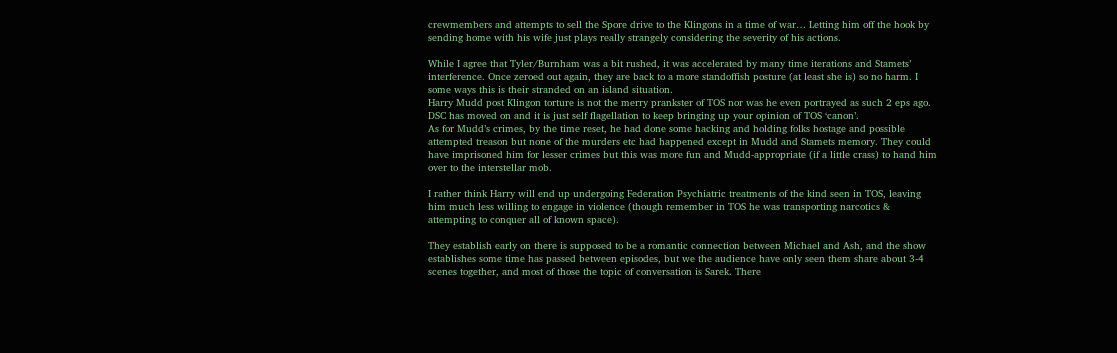crewmembers and attempts to sell the Spore drive to the Klingons in a time of war… Letting him off the hook by sending home with his wife just plays really strangely considering the severity of his actions.

While I agree that Tyler/Burnham was a bit rushed, it was accelerated by many time iterations and Stamets’ interference. Once zeroed out again, they are back to a more standoffish posture (at least she is) so no harm. I some ways this is their stranded on an island situation.
Harry Mudd post Klingon torture is not the merry prankster of TOS nor was he even portrayed as such 2 eps ago. DSC has moved on and it is just self flagellation to keep bringing up your opinion of TOS ‘canon’.
As for Mudd’s crimes, by the time reset, he had done some hacking and holding folks hostage and possible attempted treason but none of the murders etc had happened except in Mudd and Stamets memory. They could have imprisoned him for lesser crimes but this was more fun and Mudd-appropriate (if a little crass) to hand him over to the interstellar mob.

I rather think Harry will end up undergoing Federation Psychiatric treatments of the kind seen in TOS, leaving him much less willing to engage in violence (though remember in TOS he was transporting narcotics & attempting to conquer all of known space).

They establish early on there is supposed to be a romantic connection between Michael and Ash, and the show establishes some time has passed between episodes, but we the audience have only seen them share about 3-4 scenes together, and most of those the topic of conversation is Sarek. There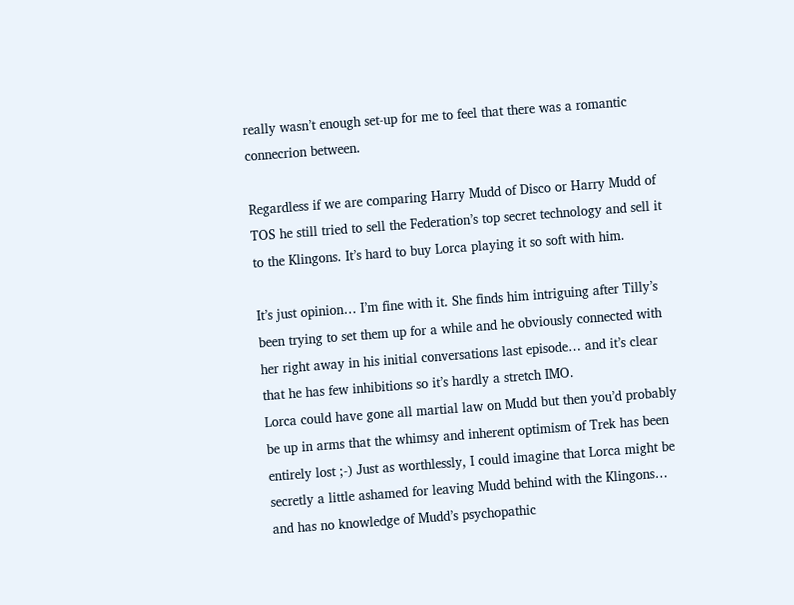really wasn’t enough set-up for me to feel that there was a romantic connecrion between.

Regardless if we are comparing Harry Mudd of Disco or Harry Mudd of TOS he still tried to sell the Federation’s top secret technology and sell it to the Klingons. It’s hard to buy Lorca playing it so soft with him.

It’s just opinion… I’m fine with it. She finds him intriguing after Tilly’s been trying to set them up for a while and he obviously connected with her right away in his initial conversations last episode… and it’s clear that he has few inhibitions so it’s hardly a stretch IMO.
Lorca could have gone all martial law on Mudd but then you’d probably be up in arms that the whimsy and inherent optimism of Trek has been entirely lost ;-) Just as worthlessly, I could imagine that Lorca might be secretly a little ashamed for leaving Mudd behind with the Klingons… and has no knowledge of Mudd’s psychopathic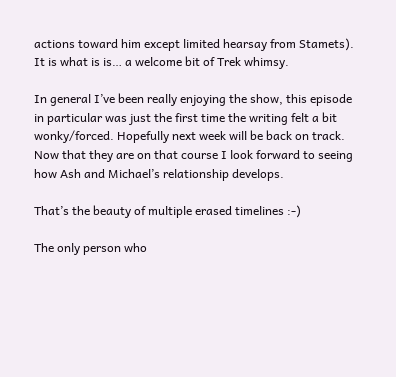actions toward him except limited hearsay from Stamets). It is what is is… a welcome bit of Trek whimsy.

In general I’ve been really enjoying the show, this episode in particular was just the first time the writing felt a bit wonky/forced. Hopefully next week will be back on track. Now that they are on that course I look forward to seeing how Ash and Michael’s relationship develops.

That’s the beauty of multiple erased timelines :-)

The only person who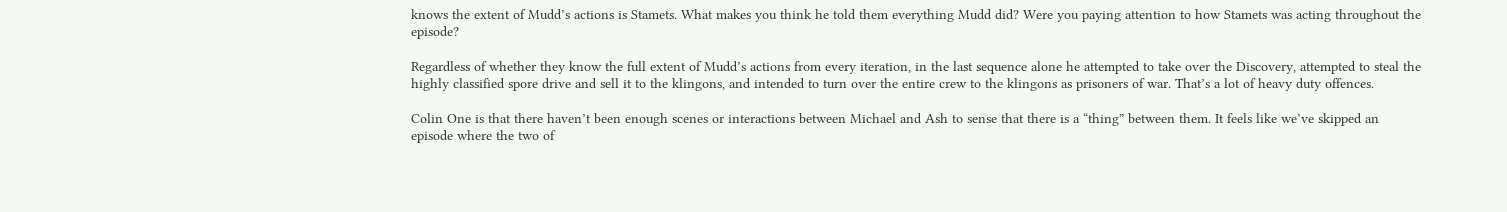knows the extent of Mudd’s actions is Stamets. What makes you think he told them everything Mudd did? Were you paying attention to how Stamets was acting throughout the episode?

Regardless of whether they know the full extent of Mudd’s actions from every iteration, in the last sequence alone he attempted to take over the Discovery, attempted to steal the highly classified spore drive and sell it to the klingons, and intended to turn over the entire crew to the klingons as prisoners of war. That’s a lot of heavy duty offences.

Colin One is that there haven’t been enough scenes or interactions between Michael and Ash to sense that there is a “thing” between them. It feels like we’ve skipped an episode where the two of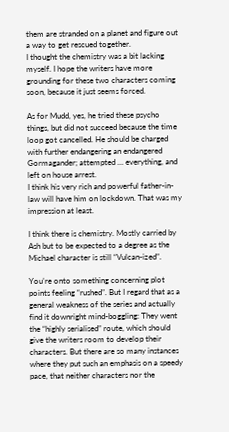them are stranded on a planet and figure out a way to get rescued together.
I thought the chemistry was a bit lacking myself. I hope the writers have more grounding for these two characters coming soon, because it just seems forced.

As for Mudd, yes, he tried these psycho things, but did not succeed because the time loop got cancelled. He should be charged with further endangering an endangered Gormagander; attempted … everything, and left on house arrest.
I think his very rich and powerful father-in-law will have him on lockdown. That was my impression at least.

I think there is chemistry. Mostly carried by Ash but to be expected to a degree as the Michael character is still “Vulcan-ized”.

You’re onto something concerning plot points feeling “rushed”. But I regard that as a general weakness of the series and actually find it downright mind-boggling: They went the “highly serialised” route, which should give the writers room to develop their characters. But there are so many instances where they put such an emphasis on a speedy pace, that neither characters nor the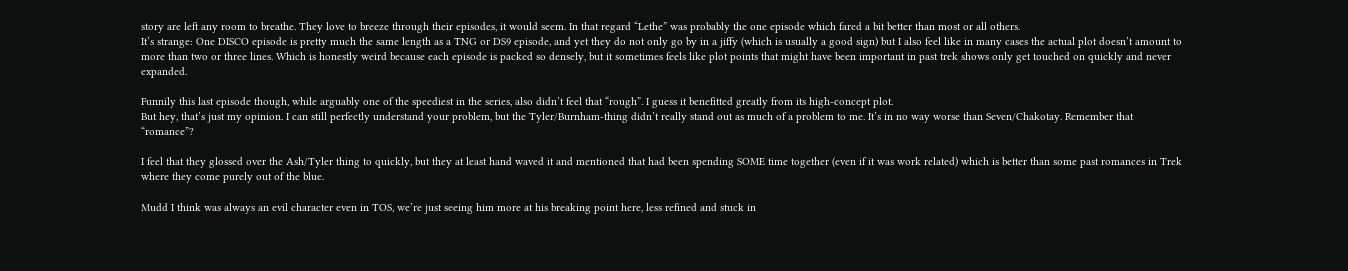story are left any room to breathe. They love to breeze through their episodes, it would seem. In that regard “Lethe” was probably the one episode which fared a bit better than most or all others.
It’s strange: One DISCO episode is pretty much the same length as a TNG or DS9 episode, and yet they do not only go by in a jiffy (which is usually a good sign) but I also feel like in many cases the actual plot doesn’t amount to more than two or three lines. Which is honestly weird because each episode is packed so densely, but it sometimes feels like plot points that might have been important in past trek shows only get touched on quickly and never expanded.

Funnily this last episode though, while arguably one of the speediest in the series, also didn’t feel that “rough”. I guess it benefitted greatly from its high-concept plot.
But hey, that’s just my opinion. I can still perfectly understand your problem, but the Tyler/Burnham-thing didn’t really stand out as much of a problem to me. It’s in no way worse than Seven/Chakotay. Remember that “romance”?

I feel that they glossed over the Ash/Tyler thing to quickly, but they at least hand waved it and mentioned that had been spending SOME time together (even if it was work related) which is better than some past romances in Trek where they come purely out of the blue.

Mudd I think was always an evil character even in TOS, we’re just seeing him more at his breaking point here, less refined and stuck in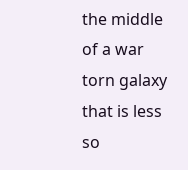the middle of a war torn galaxy that is less so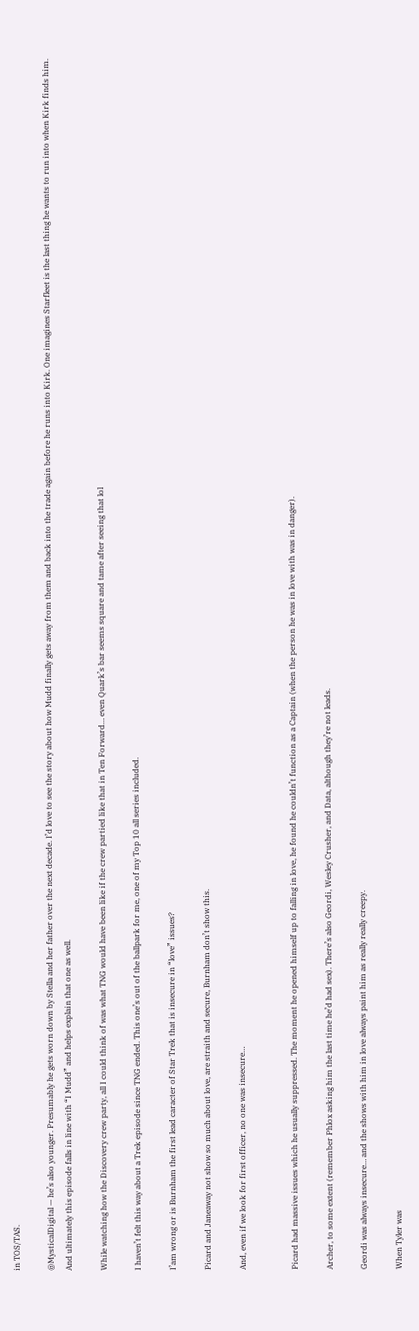in TOS/TAS.

@MysticalDigital — he’s also younger. Presumably he gets worn down by Stella and her father over the next decade. I’d love to see the story about how Mudd finally gets away from them and back into the trade again before he runs into Kirk. One imagines Starfleet is the last thing he wants to run into when Kirk finds him. And ultimately this episode falls in line with “I Mudd” and helps explain that one as well.

While watching how the Discovery crew party, all I could think of was what TNG would have been like if the crew partied like that in Ten Forward… even Quark’s bar seems square and tame after seeing that lol

I haven’t felt this way about a Trek episode since TNG ended. This one’s out of the ballpark for me, one of my Top 10 all series included.

I’am wrong or is Burnham the first lead caracter of Star Trek that is insecure in “love” issues?

Picard and Janeaway not show so much about love, are straith and secure, Burnham don’t show this.

And, even if we look for first officer, no one was insecure…


Picard had massive issues which he usually suppressed. The moment he opened himself up to falling in love, he found he couldn’t function as a Captain (when the person he was in love with was in danger).

Archer, to some extent (remember Phlox asking him the last time he’d had sex). There’s also Geordi, Wesley Crusher, and Data, although they’re not leads.

Geordi was always insecure… and the shows with him in love always paint him as really really creepy.

When Tyler was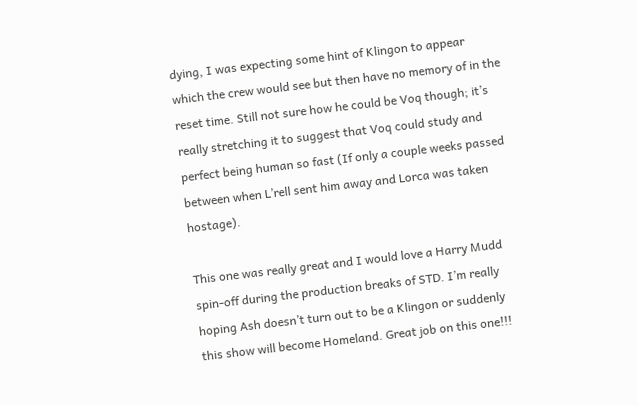dying, I was expecting some hint of Klingon to appear which the crew would see but then have no memory of in the reset time. Still not sure how he could be Voq though; it’s really stretching it to suggest that Voq could study and perfect being human so fast (If only a couple weeks passed between when L’rell sent him away and Lorca was taken hostage).

This one was really great and I would love a Harry Mudd spin-off during the production breaks of STD. I’m really hoping Ash doesn’t turn out to be a Klingon or suddenly this show will become Homeland. Great job on this one!!!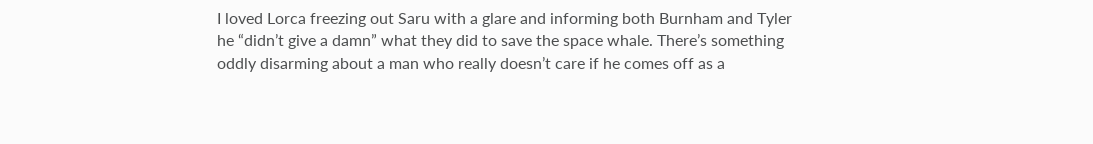I loved Lorca freezing out Saru with a glare and informing both Burnham and Tyler he “didn’t give a damn” what they did to save the space whale. There’s something oddly disarming about a man who really doesn’t care if he comes off as a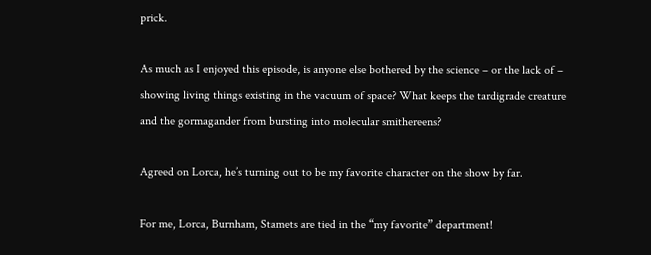prick.

As much as I enjoyed this episode, is anyone else bothered by the science – or the lack of – showing living things existing in the vacuum of space? What keeps the tardigrade creature and the gormagander from bursting into molecular smithereens?

Agreed on Lorca, he’s turning out to be my favorite character on the show by far.

For me, Lorca, Burnham, Stamets are tied in the “my favorite” department!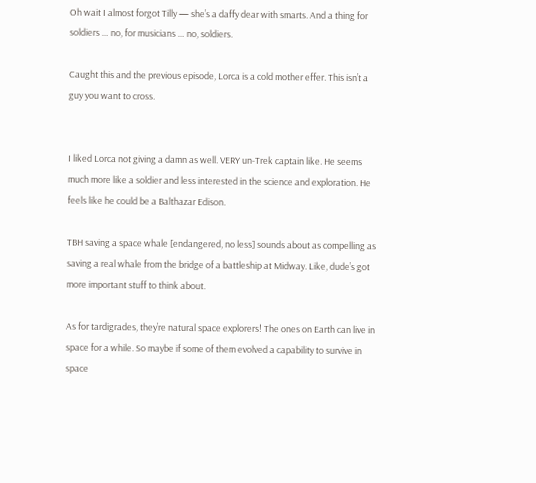Oh wait I almost forgot Tilly — she’s a daffy dear with smarts. And a thing for soldiers … no, for musicians … no, soldiers.

Caught this and the previous episode, Lorca is a cold mother effer. This isn’t a guy you want to cross.


I liked Lorca not giving a damn as well. VERY un-Trek captain like. He seems much more like a soldier and less interested in the science and exploration. He feels like he could be a Balthazar Edison.

TBH saving a space whale [endangered, no less] sounds about as compelling as saving a real whale from the bridge of a battleship at Midway. Like, dude’s got more important stuff to think about.

As for tardigrades, they’re natural space explorers! The ones on Earth can live in space for a while. So maybe if some of them evolved a capability to survive in space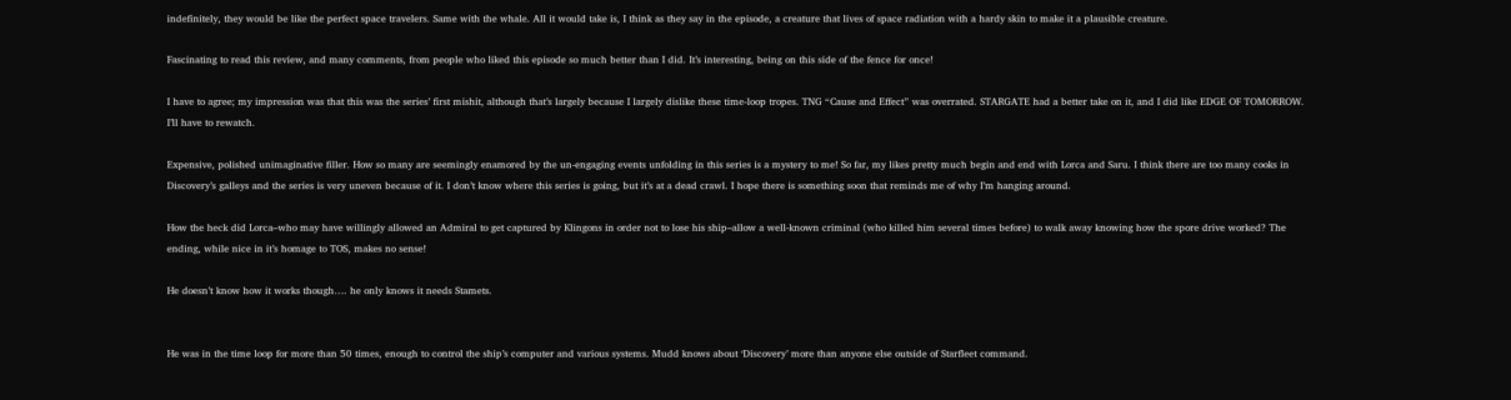indefinitely, they would be like the perfect space travelers. Same with the whale. All it would take is, I think as they say in the episode, a creature that lives of space radiation with a hardy skin to make it a plausible creature.

Fascinating to read this review, and many comments, from people who liked this episode so much better than I did. It’s interesting, being on this side of the fence for once!

I have to agree; my impression was that this was the series’ first mishit, although that’s largely because I largely dislike these time-loop tropes. TNG “Cause and Effect” was overrated. STARGATE had a better take on it, and I did like EDGE OF TOMORROW. I’ll have to rewatch.

Expensive, polished unimaginative filler. How so many are seemingly enamored by the un-engaging events unfolding in this series is a mystery to me! So far, my likes pretty much begin and end with Lorca and Saru. I think there are too many cooks in Discovery’s galleys and the series is very uneven because of it. I don’t know where this series is going, but it’s at a dead crawl. I hope there is something soon that reminds me of why I’m hanging around.

How the heck did Lorca–who may have willingly allowed an Admiral to get captured by Klingons in order not to lose his ship–allow a well-known criminal (who killed him several times before) to walk away knowing how the spore drive worked? The ending, while nice in it’s homage to TOS, makes no sense!

He doesn’t know how it works though…. he only knows it needs Stamets.


He was in the time loop for more than 50 times, enough to control the ship’s computer and various systems. Mudd knows about ‘Discovery’ more than anyone else outside of Starfleet command.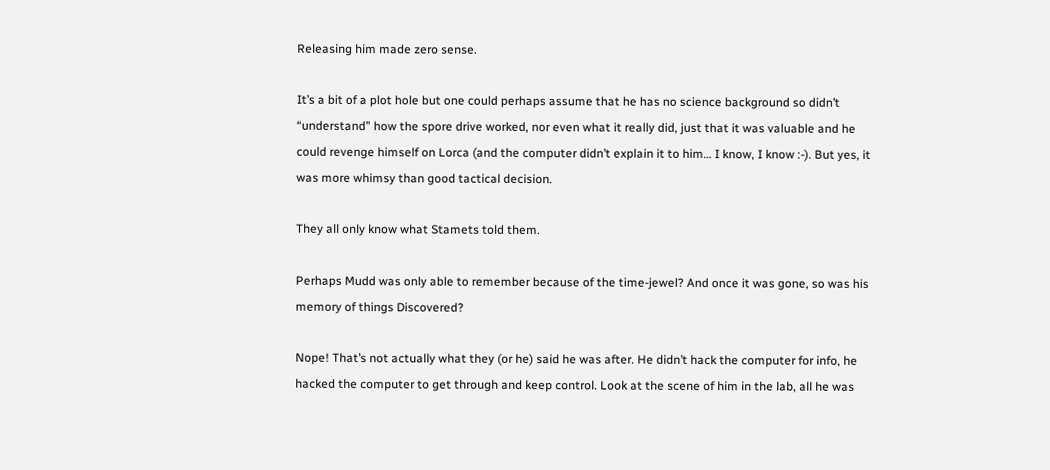Releasing him made zero sense.

It’s a bit of a plot hole but one could perhaps assume that he has no science background so didn’t “understand” how the spore drive worked, nor even what it really did, just that it was valuable and he could revenge himself on Lorca (and the computer didn’t explain it to him… I know, I know :-). But yes, it was more whimsy than good tactical decision.

They all only know what Stamets told them.

Perhaps Mudd was only able to remember because of the time-jewel? And once it was gone, so was his memory of things Discovered?

Nope! That’s not actually what they (or he) said he was after. He didn’t hack the computer for info, he hacked the computer to get through and keep control. Look at the scene of him in the lab, all he was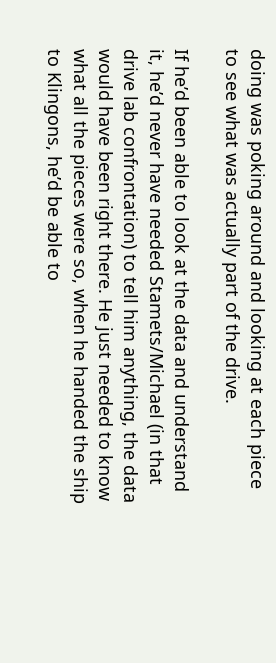doing was poking around and looking at each piece to see what was actually part of the drive.

If he’d been able to look at the data and understand it, he’d never have needed Stamets/Michael (in that drive lab confrontation) to tell him anything, the data would have been right there. He just needed to know what all the pieces were so, when he handed the ship to Klingons, he’d be able to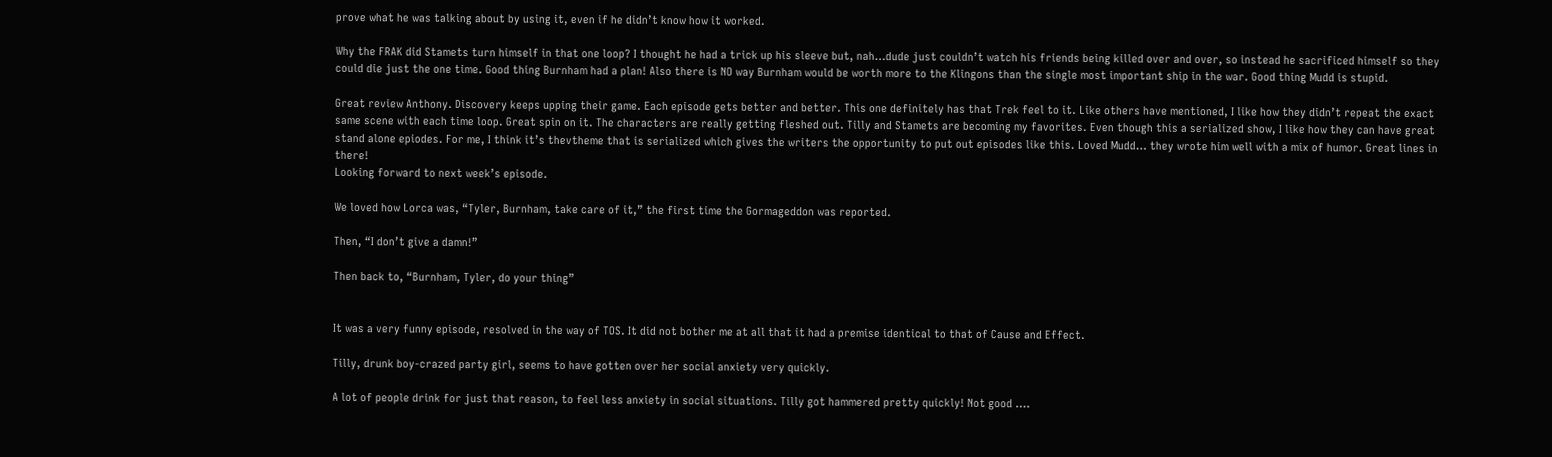prove what he was talking about by using it, even if he didn’t know how it worked.

Why the FRAK did Stamets turn himself in that one loop? I thought he had a trick up his sleeve but, nah…dude just couldn’t watch his friends being killed over and over, so instead he sacrificed himself so they could die just the one time. Good thing Burnham had a plan! Also there is NO way Burnham would be worth more to the Klingons than the single most important ship in the war. Good thing Mudd is stupid.

Great review Anthony. Discovery keeps upping their game. Each episode gets better and better. This one definitely has that Trek feel to it. Like others have mentioned, I like how they didn’t repeat the exact same scene with each time loop. Great spin on it. The characters are really getting fleshed out. Tilly and Stamets are becoming my favorites. Even though this a serialized show, I like how they can have great stand alone epiodes. For me, I think it’s thevtheme that is serialized which gives the writers the opportunity to put out episodes like this. Loved Mudd… they wrote him well with a mix of humor. Great lines in there!
Looking forward to next week’s episode.

We loved how Lorca was, “Tyler, Burnham, take care of it,” the first time the Gormageddon was reported.

Then, “I don’t give a damn!”

Then back to, “Burnham, Tyler, do your thing”


It was a very funny episode, resolved in the way of TOS. It did not bother me at all that it had a premise identical to that of Cause and Effect.

Tilly, drunk boy-crazed party girl, seems to have gotten over her social anxiety very quickly.

A lot of people drink for just that reason, to feel less anxiety in social situations. Tilly got hammered pretty quickly! Not good ….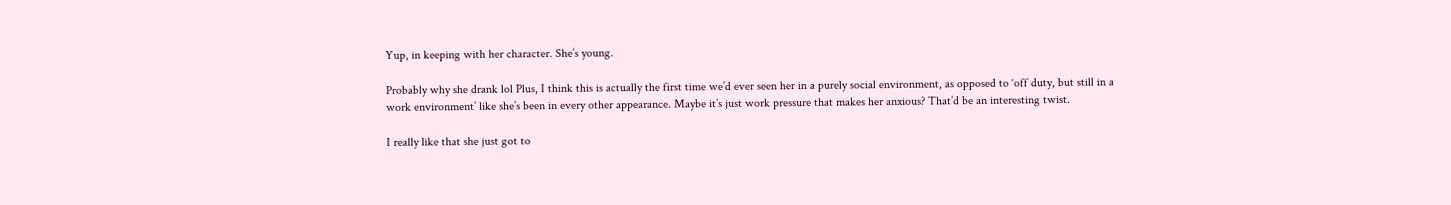Yup, in keeping with her character. She’s young.

Probably why she drank lol Plus, I think this is actually the first time we’d ever seen her in a purely social environment, as opposed to ‘off duty, but still in a work environment’ like she’s been in every other appearance. Maybe it’s just work pressure that makes her anxious? That’d be an interesting twist.

I really like that she just got to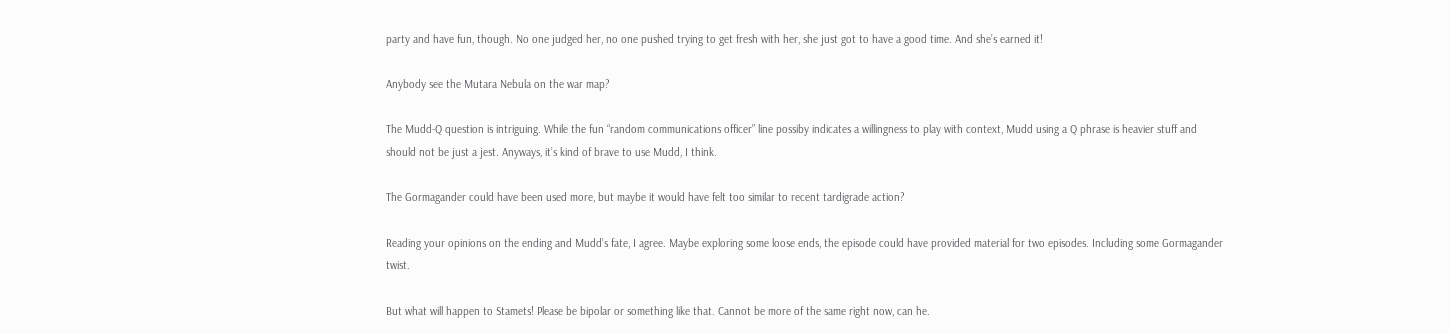party and have fun, though. No one judged her, no one pushed trying to get fresh with her, she just got to have a good time. And she’s earned it!

Anybody see the Mutara Nebula on the war map?

The Mudd-Q question is intriguing. While the fun “random communications officer” line possiby indicates a willingness to play with context, Mudd using a Q phrase is heavier stuff and should not be just a jest. Anyways, it’s kind of brave to use Mudd, I think.

The Gormagander could have been used more, but maybe it would have felt too similar to recent tardigrade action?

Reading your opinions on the ending and Mudd’s fate, I agree. Maybe exploring some loose ends, the episode could have provided material for two episodes. Including some Gormagander twist.

But what will happen to Stamets! Please be bipolar or something like that. Cannot be more of the same right now, can he.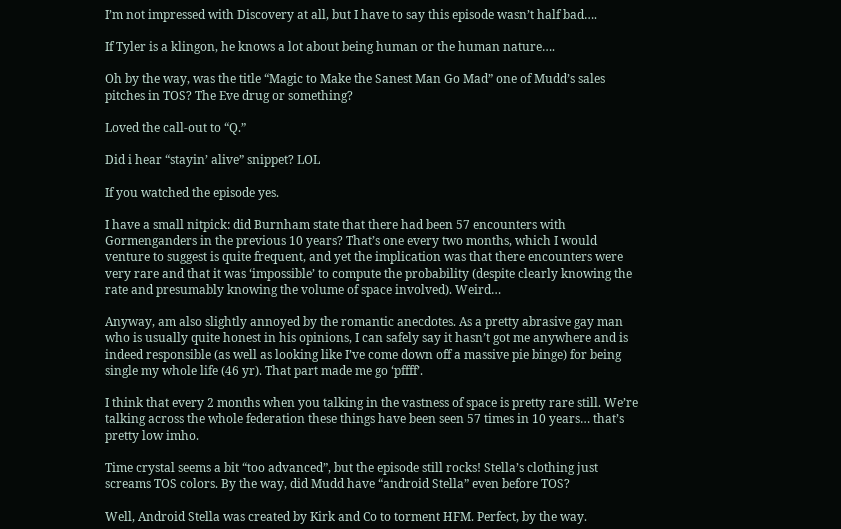I’m not impressed with Discovery at all, but I have to say this episode wasn’t half bad….

If Tyler is a klingon, he knows a lot about being human or the human nature….

Oh by the way, was the title “Magic to Make the Sanest Man Go Mad” one of Mudd’s sales pitches in TOS? The Eve drug or something?

Loved the call-out to “Q.”

Did i hear “stayin’ alive” snippet? LOL

If you watched the episode yes.

I have a small nitpick: did Burnham state that there had been 57 encounters with Gormenganders in the previous 10 years? That’s one every two months, which I would venture to suggest is quite frequent, and yet the implication was that there encounters were very rare and that it was ‘impossible’ to compute the probability (despite clearly knowing the rate and presumably knowing the volume of space involved). Weird…

Anyway, am also slightly annoyed by the romantic anecdotes. As a pretty abrasive gay man who is usually quite honest in his opinions, I can safely say it hasn’t got me anywhere and is indeed responsible (as well as looking like I’ve come down off a massive pie binge) for being single my whole life (46 yr). That part made me go ‘pffff’.

I think that every 2 months when you talking in the vastness of space is pretty rare still. We’re talking across the whole federation these things have been seen 57 times in 10 years… that’s pretty low imho.

Time crystal seems a bit “too advanced”, but the episode still rocks! Stella’s clothing just screams TOS colors. By the way, did Mudd have “android Stella” even before TOS?

Well, Android Stella was created by Kirk and Co to torment HFM. Perfect, by the way.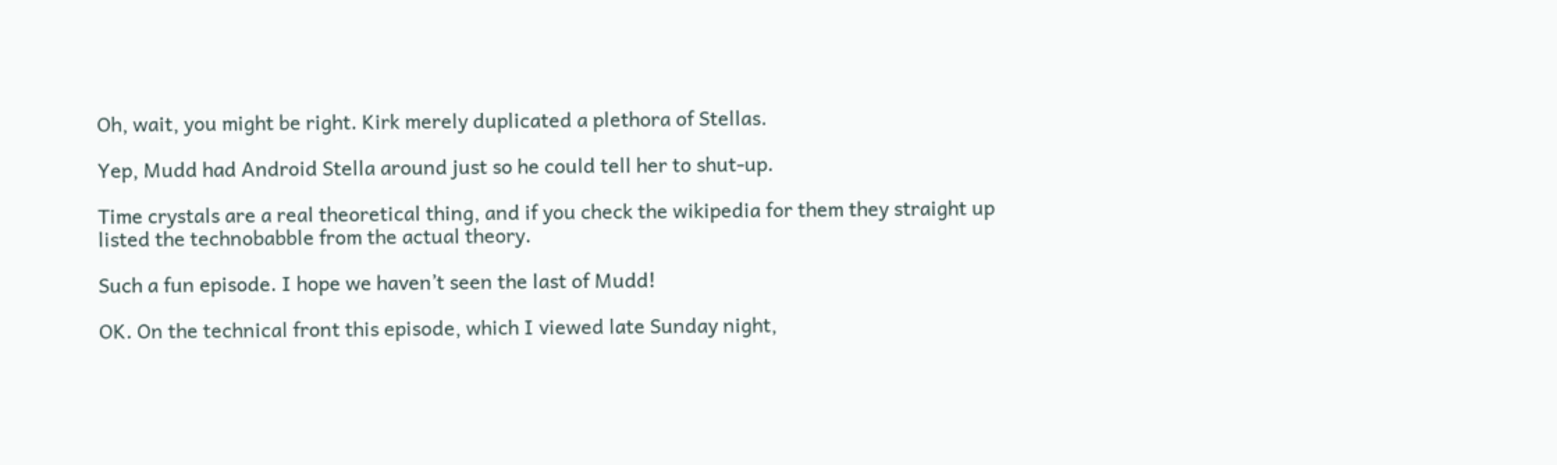Oh, wait, you might be right. Kirk merely duplicated a plethora of Stellas.

Yep, Mudd had Android Stella around just so he could tell her to shut-up.

Time crystals are a real theoretical thing, and if you check the wikipedia for them they straight up listed the technobabble from the actual theory.

Such a fun episode. I hope we haven’t seen the last of Mudd!

OK. On the technical front this episode, which I viewed late Sunday night,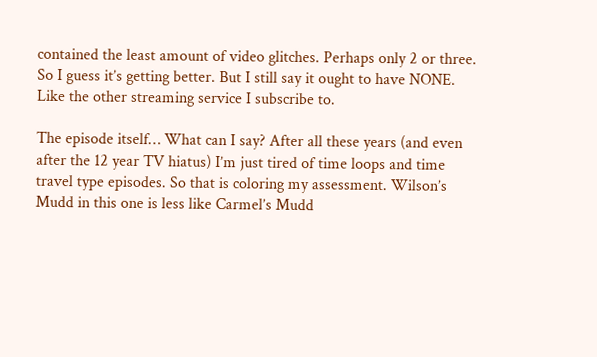contained the least amount of video glitches. Perhaps only 2 or three. So I guess it’s getting better. But I still say it ought to have NONE. Like the other streaming service I subscribe to.

The episode itself… What can I say? After all these years (and even after the 12 year TV hiatus) I’m just tired of time loops and time travel type episodes. So that is coloring my assessment. Wilson’s Mudd in this one is less like Carmel’s Mudd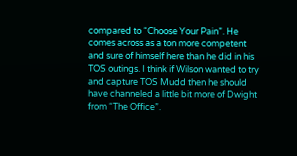compared to “Choose Your Pain”. He comes across as a ton more competent and sure of himself here than he did in his TOS outings. I think if Wilson wanted to try and capture TOS Mudd then he should have channeled a little bit more of Dwight from “The Office”.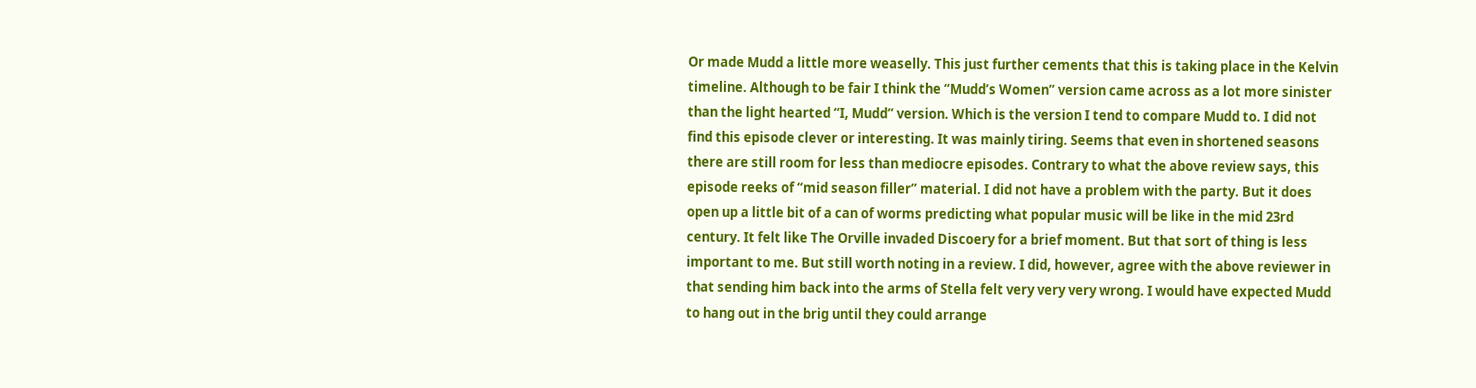Or made Mudd a little more weaselly. This just further cements that this is taking place in the Kelvin timeline. Although to be fair I think the “Mudd’s Women” version came across as a lot more sinister than the light hearted “I, Mudd” version. Which is the version I tend to compare Mudd to. I did not find this episode clever or interesting. It was mainly tiring. Seems that even in shortened seasons there are still room for less than mediocre episodes. Contrary to what the above review says, this episode reeks of “mid season filler” material. I did not have a problem with the party. But it does open up a little bit of a can of worms predicting what popular music will be like in the mid 23rd century. It felt like The Orville invaded Discoery for a brief moment. But that sort of thing is less important to me. But still worth noting in a review. I did, however, agree with the above reviewer in that sending him back into the arms of Stella felt very very very wrong. I would have expected Mudd to hang out in the brig until they could arrange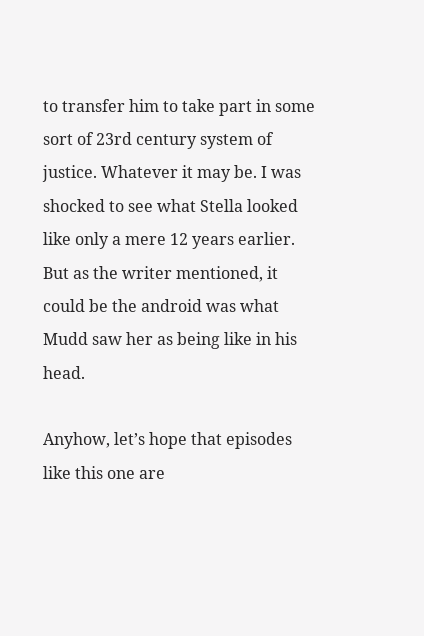to transfer him to take part in some sort of 23rd century system of justice. Whatever it may be. I was shocked to see what Stella looked like only a mere 12 years earlier. But as the writer mentioned, it could be the android was what Mudd saw her as being like in his head.

Anyhow, let’s hope that episodes like this one are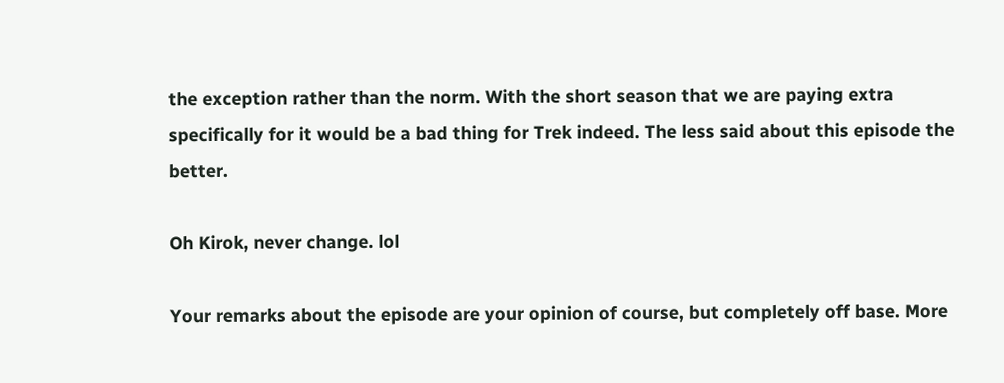the exception rather than the norm. With the short season that we are paying extra specifically for it would be a bad thing for Trek indeed. The less said about this episode the better.

Oh Kirok, never change. lol

Your remarks about the episode are your opinion of course, but completely off base. More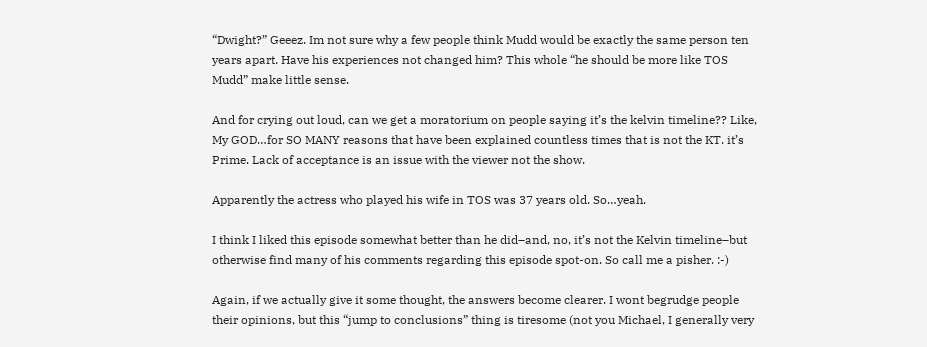“Dwight?” Geeez. Im not sure why a few people think Mudd would be exactly the same person ten years apart. Have his experiences not changed him? This whole “he should be more like TOS Mudd” make little sense.

And for crying out loud, can we get a moratorium on people saying it’s the kelvin timeline?? Like, My GOD…for SO MANY reasons that have been explained countless times that is not the KT. it’s Prime. Lack of acceptance is an issue with the viewer not the show.

Apparently the actress who played his wife in TOS was 37 years old. So…yeah.

I think I liked this episode somewhat better than he did–and, no, it’s not the Kelvin timeline–but otherwise find many of his comments regarding this episode spot-on. So call me a pisher. :-)

Again, if we actually give it some thought, the answers become clearer. I wont begrudge people their opinions, but this “jump to conclusions” thing is tiresome (not you Michael, I generally very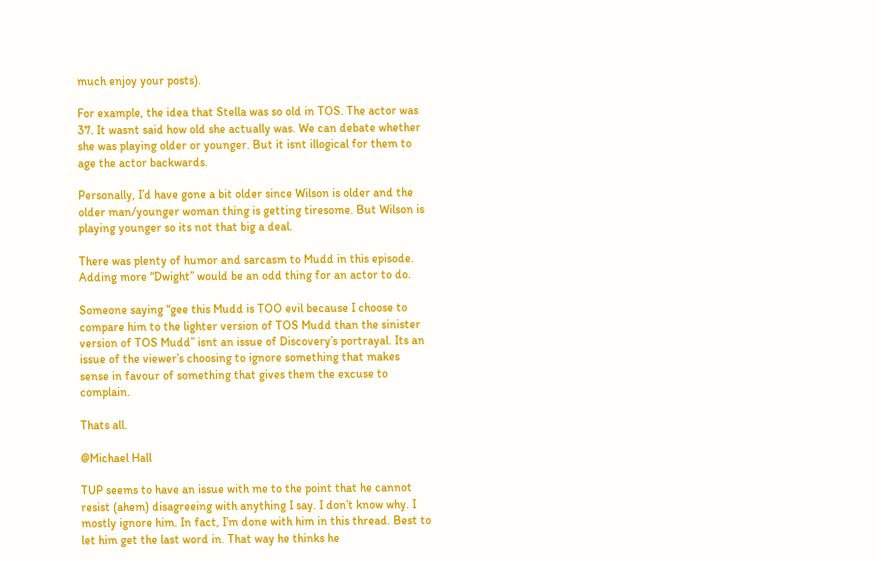much enjoy your posts).

For example, the idea that Stella was so old in TOS. The actor was 37. It wasnt said how old she actually was. We can debate whether she was playing older or younger. But it isnt illogical for them to age the actor backwards.

Personally, I’d have gone a bit older since Wilson is older and the older man/younger woman thing is getting tiresome. But Wilson is playing younger so its not that big a deal.

There was plenty of humor and sarcasm to Mudd in this episode. Adding more “Dwight” would be an odd thing for an actor to do.

Someone saying “gee this Mudd is TOO evil because I choose to compare him to the lighter version of TOS Mudd than the sinister version of TOS Mudd” isnt an issue of Discovery’s portrayal. Its an issue of the viewer’s choosing to ignore something that makes sense in favour of something that gives them the excuse to complain.

Thats all.

@Michael Hall

TUP seems to have an issue with me to the point that he cannot resist (ahem) disagreeing with anything I say. I don’t know why. I mostly ignore him. In fact, I’m done with him in this thread. Best to let him get the last word in. That way he thinks he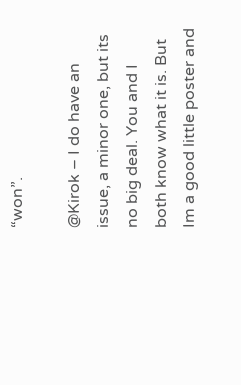“won”.

@Kirok – I do have an issue, a minor one, but its no big deal. You and I both know what it is. But Im a good little poster and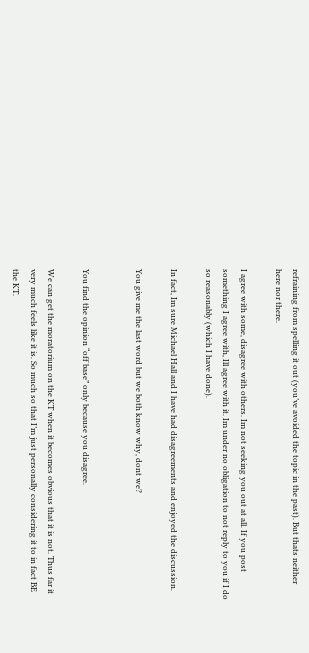refraining from spelling it out (you’ve avoided the topic in the past). But thats neither here nor there.

I agree with some, disagree with others. Im not seeking you out at all. If you post something I agree with, Ill agree with it. Im under no obligation to not reply to you if I do so reasonably (which I have done).

In fact, Im sure Michael Hall and I have had disagreements and enjoyed the discussion.

You give me the last word but we both know why, dont we?


You find the opinion “off base” only because you disagree.

We can get the moratorium on the KT when it becomes obvious that it is not. Thus far it very much feels like it is. So much so that I’m just personally considering it to in fact BE the KT.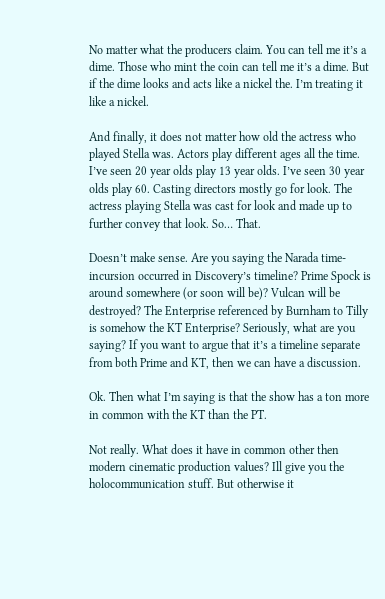No matter what the producers claim. You can tell me it’s a dime. Those who mint the coin can tell me it’s a dime. But if the dime looks and acts like a nickel the. I’m treating it like a nickel.

And finally, it does not matter how old the actress who played Stella was. Actors play different ages all the time. I’ve seen 20 year olds play 13 year olds. I’ve seen 30 year olds play 60. Casting directors mostly go for look. The actress playing Stella was cast for look and made up to further convey that look. So… That.

Doesn’t make sense. Are you saying the Narada time-incursion occurred in Discovery’s timeline? Prime Spock is around somewhere (or soon will be)? Vulcan will be destroyed? The Enterprise referenced by Burnham to Tilly is somehow the KT Enterprise? Seriously, what are you saying? If you want to argue that it’s a timeline separate from both Prime and KT, then we can have a discussion.

Ok. Then what I’m saying is that the show has a ton more in common with the KT than the PT.

Not really. What does it have in common other then modern cinematic production values? Ill give you the holocommunication stuff. But otherwise it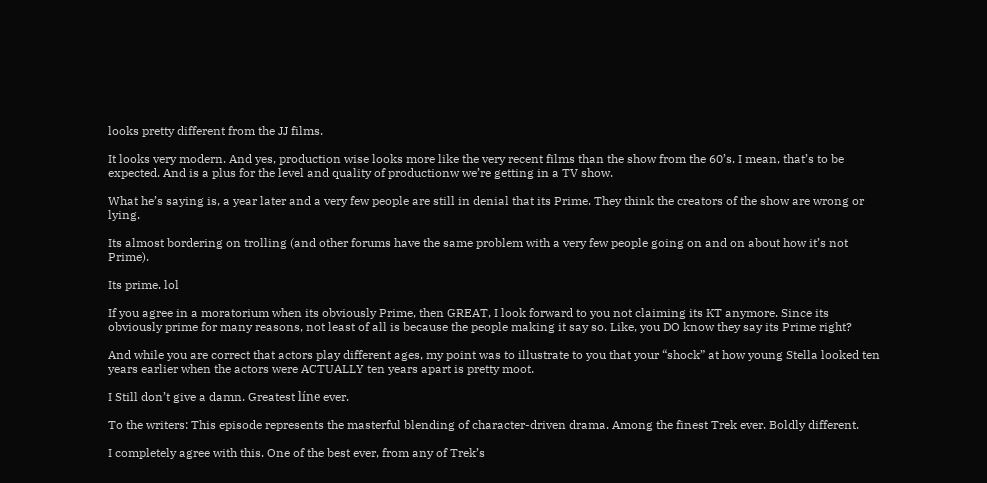looks pretty different from the JJ films.

It looks very modern. And yes, production wise looks more like the very recent films than the show from the 60’s. I mean, that’s to be expected. And is a plus for the level and quality of productionw we’re getting in a TV show.

What he’s saying is, a year later and a very few people are still in denial that its Prime. They think the creators of the show are wrong or lying.

Its almost bordering on trolling (and other forums have the same problem with a very few people going on and on about how it’s not Prime).

Its prime. lol

If you agree in a moratorium when its obviously Prime, then GREAT, I look forward to you not claiming its KT anymore. Since its obviously prime for many reasons, not least of all is because the people making it say so. Like, you DO know they say its Prime right?

And while you are correct that actors play different ages, my point was to illustrate to you that your “shock” at how young Stella looked ten years earlier when the actors were ACTUALLY ten years apart is pretty moot.

I Still don’t give a damn. Greatest líne ever.

To the writers: This episode represents the masterful blending of character-driven drama. Among the finest Trek ever. Boldly different.

I completely agree with this. One of the best ever, from any of Trek’s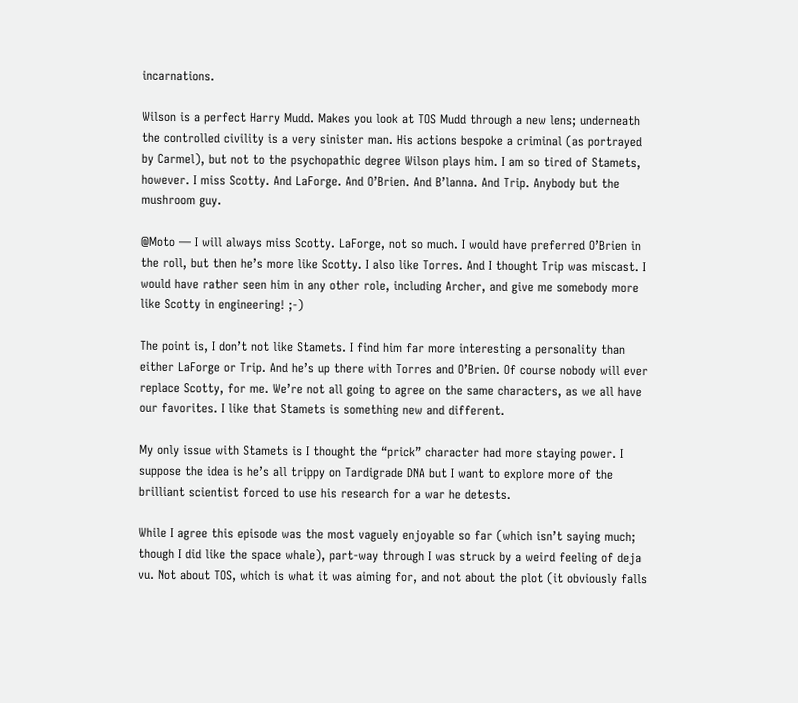incarnations.

Wilson is a perfect Harry Mudd. Makes you look at TOS Mudd through a new lens; underneath the controlled civility is a very sinister man. His actions bespoke a criminal (as portrayed by Carmel), but not to the psychopathic degree Wilson plays him. I am so tired of Stamets, however. I miss Scotty. And LaForge. And O’Brien. And B’lanna. And Trip. Anybody but the mushroom guy.

@Moto — I will always miss Scotty. LaForge, not so much. I would have preferred O’Brien in the roll, but then he’s more like Scotty. I also like Torres. And I thought Trip was miscast. I would have rather seen him in any other role, including Archer, and give me somebody more like Scotty in engineering! ;-)

The point is, I don’t not like Stamets. I find him far more interesting a personality than either LaForge or Trip. And he’s up there with Torres and O’Brien. Of course nobody will ever replace Scotty, for me. We’re not all going to agree on the same characters, as we all have our favorites. I like that Stamets is something new and different.

My only issue with Stamets is I thought the “prick” character had more staying power. I suppose the idea is he’s all trippy on Tardigrade DNA but I want to explore more of the brilliant scientist forced to use his research for a war he detests.

While I agree this episode was the most vaguely enjoyable so far (which isn’t saying much; though I did like the space whale), part-way through I was struck by a weird feeling of deja vu. Not about TOS, which is what it was aiming for, and not about the plot (it obviously falls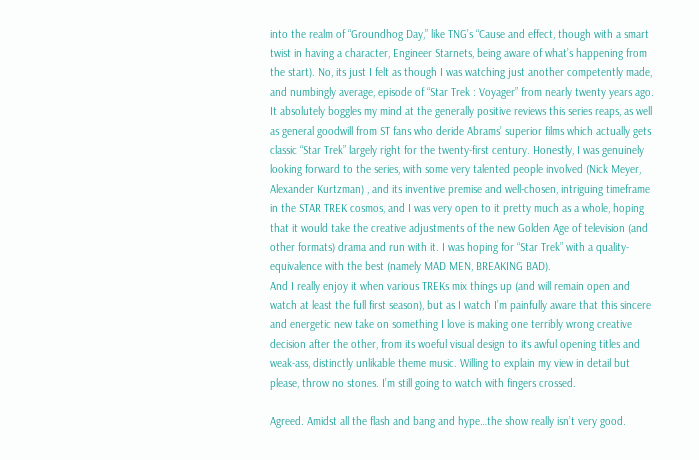into the realm of “Groundhog Day,” like TNG’s “Cause and effect, though with a smart twist in having a character, Engineer Starnets, being aware of what’s happening from the start). No, its just I felt as though I was watching just another competently made, and numbingly average, episode of “Star Trek : Voyager” from nearly twenty years ago. It absolutely boggles my mind at the generally positive reviews this series reaps, as well as general goodwill from ST fans who deride Abrams’ superior films which actually gets classic “Star Trek” largely right for the twenty-first century. Honestly, I was genuinely looking forward to the series, with some very talented people involved (Nick Meyer, Alexander Kurtzman) , and its inventive premise and well-chosen, intriguing timeframe in the STAR TREK cosmos, and I was very open to it pretty much as a whole, hoping that it would take the creative adjustments of the new Golden Age of television (and other formats) drama and run with it. I was hoping for “Star Trek” with a quality-equivalence with the best (namely MAD MEN, BREAKING BAD).
And I really enjoy it when various TREKs mix things up (and will remain open and watch at least the full first season), but as I watch I’m painfully aware that this sincere and energetic new take on something I love is making one terribly wrong creative decision after the other, from its woeful visual design to its awful opening titles and weak-ass, distinctly unlikable theme music. Willing to explain my view in detail but please, throw no stones. I’m still going to watch with fingers crossed.

Agreed. Amidst all the flash and bang and hype…the show really isn’t very good.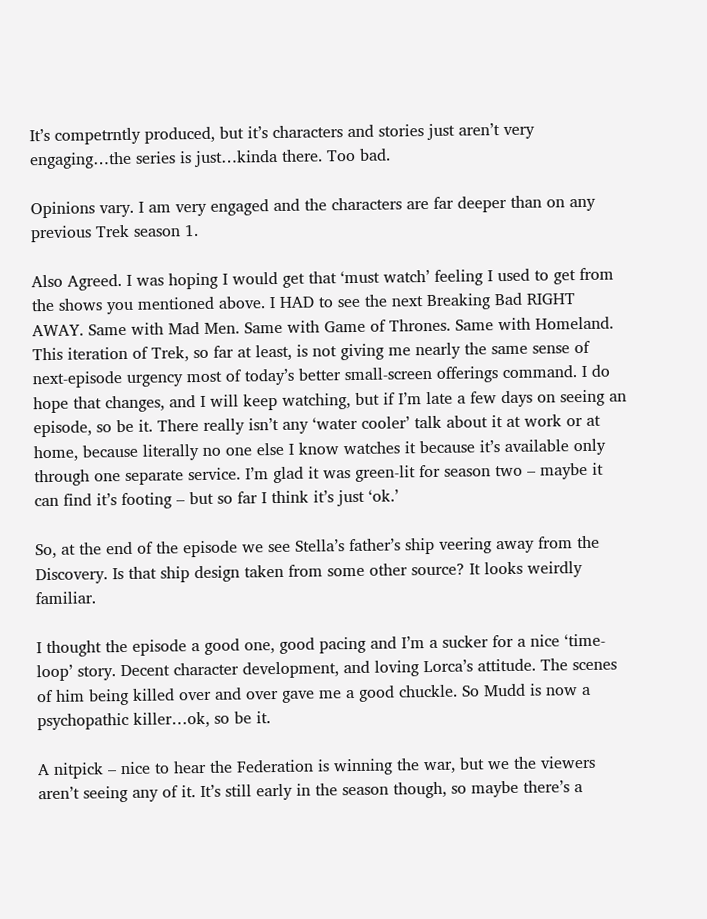It’s competrntly produced, but it’s characters and stories just aren’t very engaging…the series is just…kinda there. Too bad.

Opinions vary. I am very engaged and the characters are far deeper than on any previous Trek season 1.

Also Agreed. I was hoping I would get that ‘must watch’ feeling I used to get from the shows you mentioned above. I HAD to see the next Breaking Bad RIGHT AWAY. Same with Mad Men. Same with Game of Thrones. Same with Homeland. This iteration of Trek, so far at least, is not giving me nearly the same sense of next-episode urgency most of today’s better small-screen offerings command. I do hope that changes, and I will keep watching, but if I’m late a few days on seeing an episode, so be it. There really isn’t any ‘water cooler’ talk about it at work or at home, because literally no one else I know watches it because it’s available only through one separate service. I’m glad it was green-lit for season two – maybe it can find it’s footing – but so far I think it’s just ‘ok.’

So, at the end of the episode we see Stella’s father’s ship veering away from the Discovery. Is that ship design taken from some other source? It looks weirdly familiar.

I thought the episode a good one, good pacing and I’m a sucker for a nice ‘time-loop’ story. Decent character development, and loving Lorca’s attitude. The scenes of him being killed over and over gave me a good chuckle. So Mudd is now a psychopathic killer…ok, so be it.

A nitpick – nice to hear the Federation is winning the war, but we the viewers aren’t seeing any of it. It’s still early in the season though, so maybe there’s a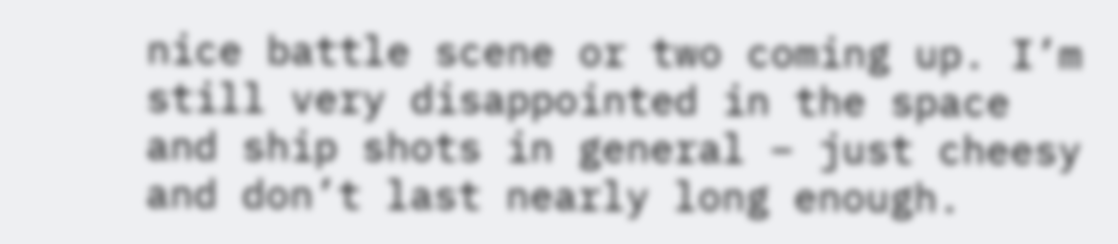nice battle scene or two coming up. I’m still very disappointed in the space and ship shots in general – just cheesy and don’t last nearly long enough.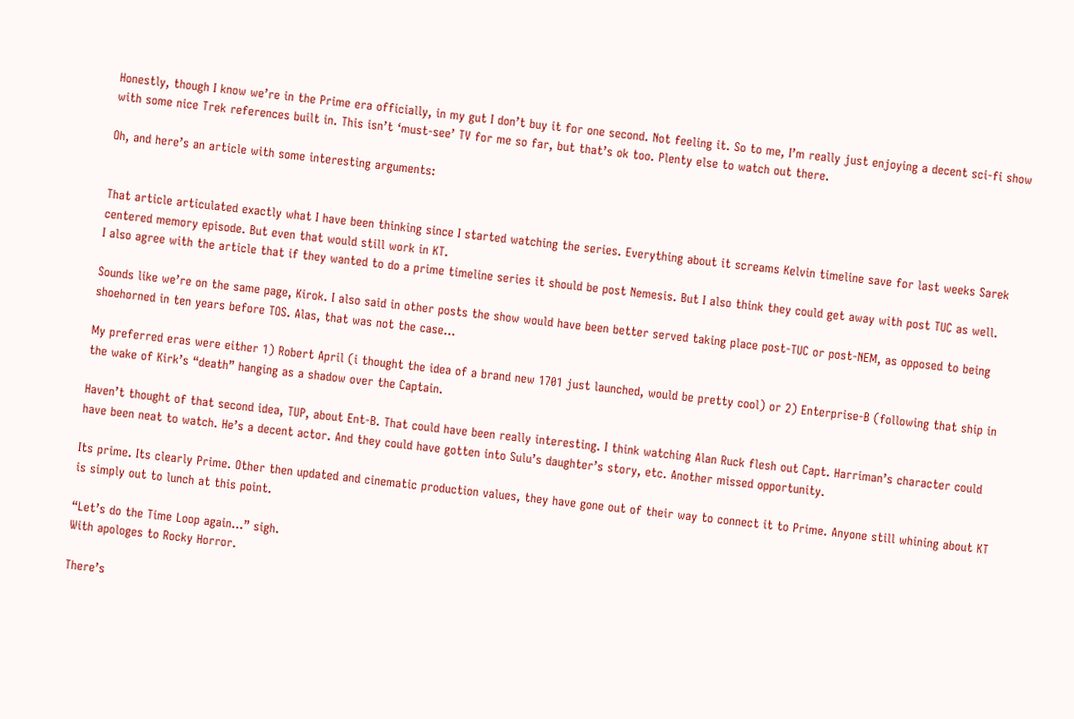Honestly, though I know we’re in the Prime era officially, in my gut I don’t buy it for one second. Not feeling it. So to me, I’m really just enjoying a decent sci-fi show with some nice Trek references built in. This isn’t ‘must-see’ TV for me so far, but that’s ok too. Plenty else to watch out there.

Oh, and here’s an article with some interesting arguments:


That article articulated exactly what I have been thinking since I started watching the series. Everything about it screams Kelvin timeline save for last weeks Sarek centered memory episode. But even that would still work in KT.
I also agree with the article that if they wanted to do a prime timeline series it should be post Nemesis. But I also think they could get away with post TUC as well.

Sounds like we’re on the same page, Kirok. I also said in other posts the show would have been better served taking place post-TUC or post-NEM, as opposed to being shoehorned in ten years before TOS. Alas, that was not the case…

My preferred eras were either 1) Robert April (i thought the idea of a brand new 1701 just launched, would be pretty cool) or 2) Enterprise-B (following that ship in the wake of Kirk’s “death” hanging as a shadow over the Captain.

Haven’t thought of that second idea, TUP, about Ent-B. That could have been really interesting. I think watching Alan Ruck flesh out Capt. Harriman’s character could have been neat to watch. He’s a decent actor. And they could have gotten into Sulu’s daughter’s story, etc. Another missed opportunity.

Its prime. Its clearly Prime. Other then updated and cinematic production values, they have gone out of their way to connect it to Prime. Anyone still whining about KT is simply out to lunch at this point.

“Let’s do the Time Loop again…” sigh.
With apologes to Rocky Horror.

There’s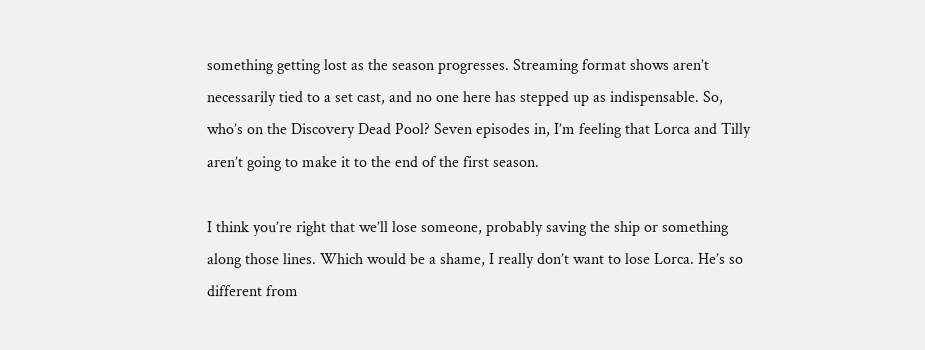something getting lost as the season progresses. Streaming format shows aren’t necessarily tied to a set cast, and no one here has stepped up as indispensable. So, who’s on the Discovery Dead Pool? Seven episodes in, I’m feeling that Lorca and Tilly aren’t going to make it to the end of the first season.

I think you’re right that we’ll lose someone, probably saving the ship or something along those lines. Which would be a shame, I really don’t want to lose Lorca. He’s so different from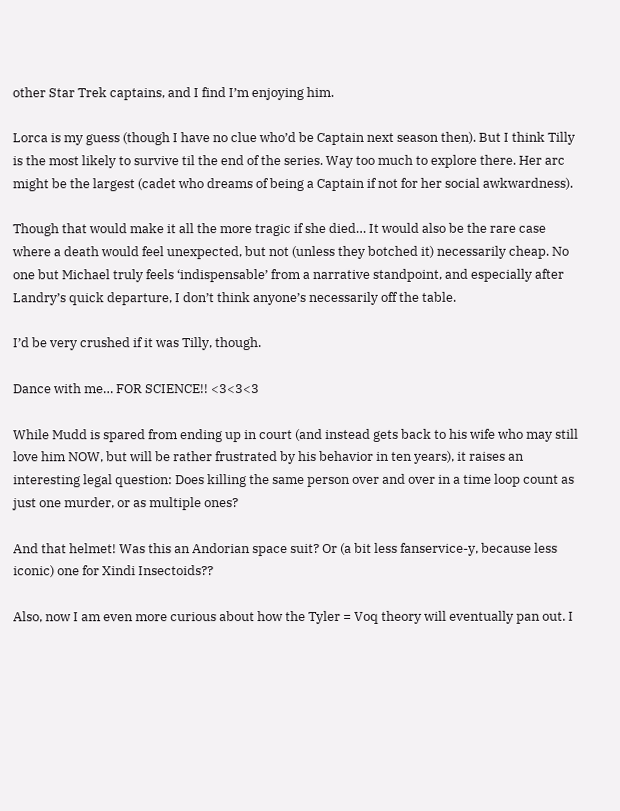other Star Trek captains, and I find I’m enjoying him.

Lorca is my guess (though I have no clue who’d be Captain next season then). But I think Tilly is the most likely to survive til the end of the series. Way too much to explore there. Her arc might be the largest (cadet who dreams of being a Captain if not for her social awkwardness).

Though that would make it all the more tragic if she died… It would also be the rare case where a death would feel unexpected, but not (unless they botched it) necessarily cheap. No one but Michael truly feels ‘indispensable’ from a narrative standpoint, and especially after Landry’s quick departure, I don’t think anyone’s necessarily off the table.

I’d be very crushed if it was Tilly, though.

Dance with me… FOR SCIENCE!! <3<3<3

While Mudd is spared from ending up in court (and instead gets back to his wife who may still love him NOW, but will be rather frustrated by his behavior in ten years), it raises an interesting legal question: Does killing the same person over and over in a time loop count as just one murder, or as multiple ones?

And that helmet! Was this an Andorian space suit? Or (a bit less fanservice-y, because less iconic) one for Xindi Insectoids??

Also, now I am even more curious about how the Tyler = Voq theory will eventually pan out. I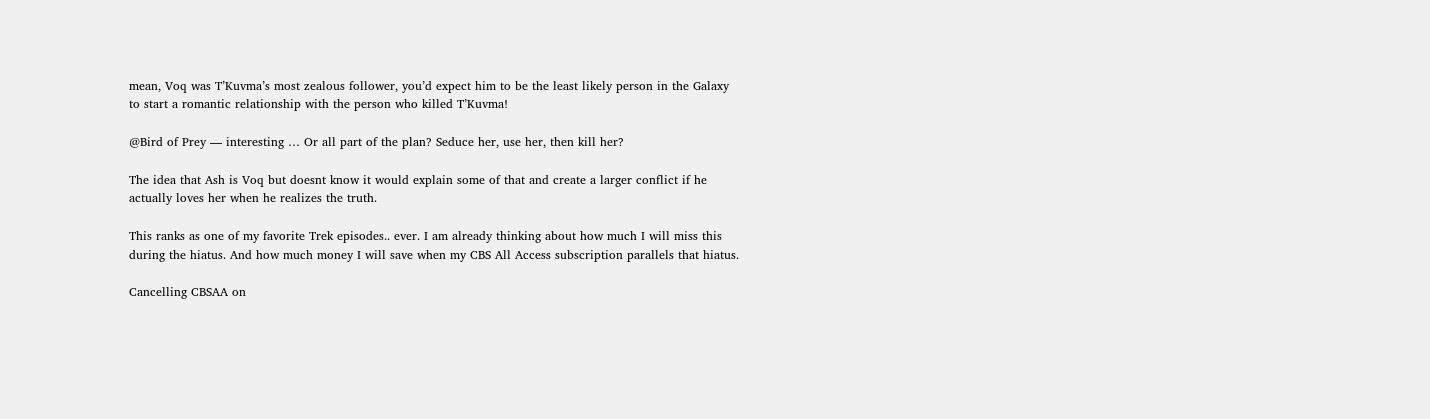mean, Voq was T’Kuvma’s most zealous follower, you’d expect him to be the least likely person in the Galaxy to start a romantic relationship with the person who killed T’Kuvma!

@Bird of Prey — interesting … Or all part of the plan? Seduce her, use her, then kill her?

The idea that Ash is Voq but doesnt know it would explain some of that and create a larger conflict if he actually loves her when he realizes the truth.

This ranks as one of my favorite Trek episodes.. ever. I am already thinking about how much I will miss this during the hiatus. And how much money I will save when my CBS All Access subscription parallels that hiatus.

Cancelling CBSAA on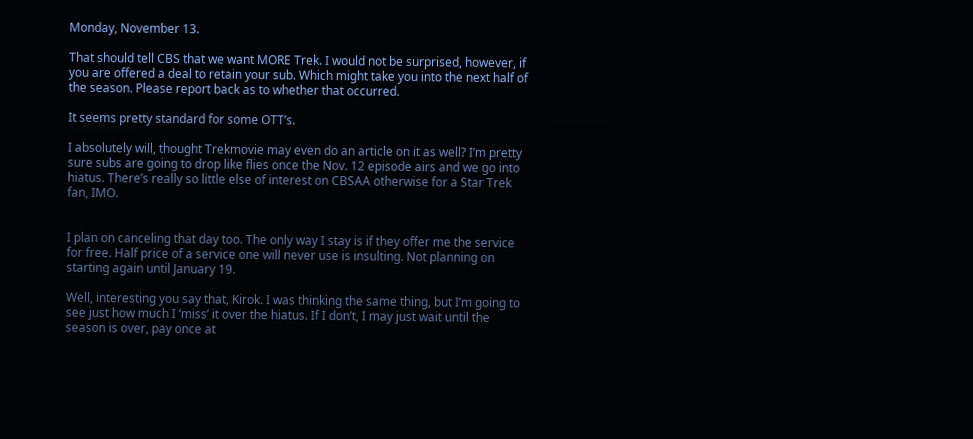Monday, November 13.

That should tell CBS that we want MORE Trek. I would not be surprised, however, if you are offered a deal to retain your sub. Which might take you into the next half of the season. Please report back as to whether that occurred.

It seems pretty standard for some OTT’s.

I absolutely will, thought Trekmovie may even do an article on it as well? I’m pretty sure subs are going to drop like flies once the Nov. 12 episode airs and we go into hiatus. There’s really so little else of interest on CBSAA otherwise for a Star Trek fan, IMO.


I plan on canceling that day too. The only way I stay is if they offer me the service for free. Half price of a service one will never use is insulting. Not planning on starting again until January 19.

Well, interesting you say that, Kirok. I was thinking the same thing, but I’m going to see just how much I ‘miss’ it over the hiatus. If I don’t, I may just wait until the season is over, pay once at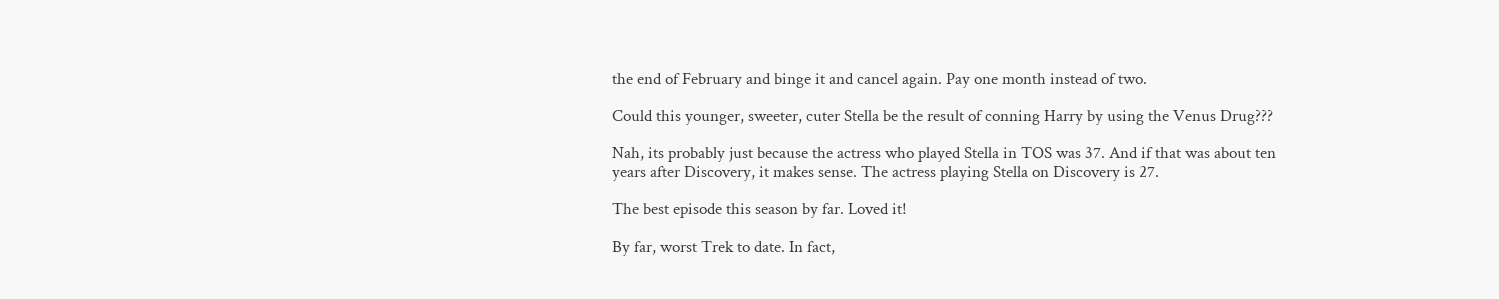the end of February and binge it and cancel again. Pay one month instead of two.

Could this younger, sweeter, cuter Stella be the result of conning Harry by using the Venus Drug???

Nah, its probably just because the actress who played Stella in TOS was 37. And if that was about ten years after Discovery, it makes sense. The actress playing Stella on Discovery is 27.

The best episode this season by far. Loved it!

By far, worst Trek to date. In fact,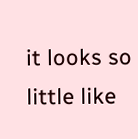it looks so little like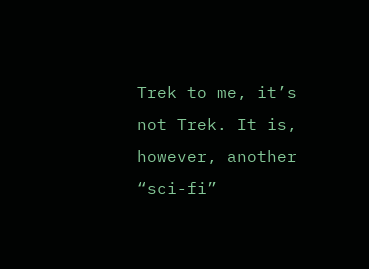Trek to me, it’s not Trek. It is, however, another “sci-fi”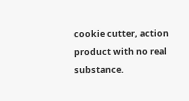cookie cutter, action product with no real substance.